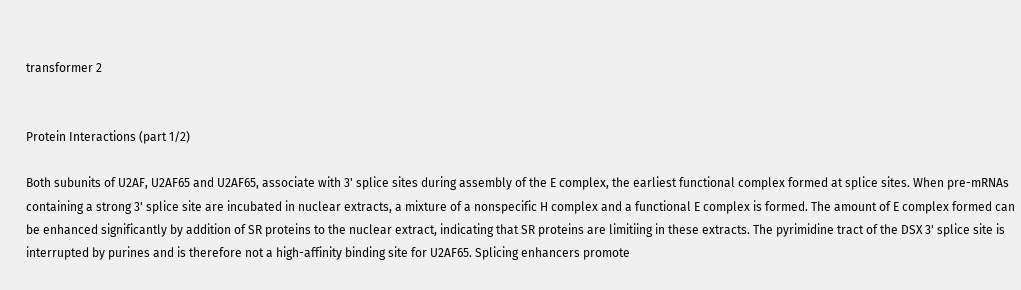transformer 2


Protein Interactions (part 1/2)

Both subunits of U2AF, U2AF65 and U2AF65, associate with 3' splice sites during assembly of the E complex, the earliest functional complex formed at splice sites. When pre-mRNAs containing a strong 3' splice site are incubated in nuclear extracts, a mixture of a nonspecific H complex and a functional E complex is formed. The amount of E complex formed can be enhanced significantly by addition of SR proteins to the nuclear extract, indicating that SR proteins are limitiing in these extracts. The pyrimidine tract of the DSX 3' splice site is interrupted by purines and is therefore not a high-affinity binding site for U2AF65. Splicing enhancers promote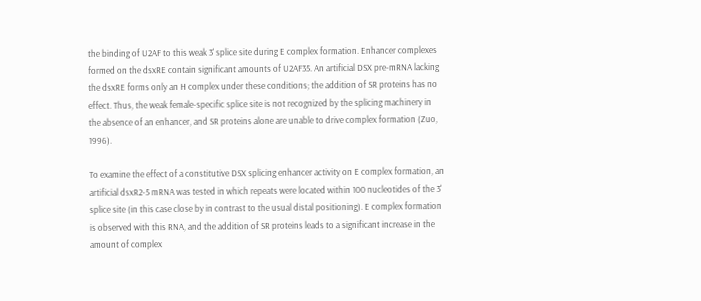the binding of U2AF to this weak 3' splice site during E complex formation. Enhancer complexes formed on the dsxRE contain significant amounts of U2AF35. An artificial DSX pre-mRNA lacking the dsxRE forms only an H complex under these conditions; the addition of SR proteins has no effect. Thus, the weak female-specific splice site is not recognized by the splicing machinery in the absence of an enhancer, and SR proteins alone are unable to drive complex formation (Zuo, 1996).

To examine the effect of a constitutive DSX splicing enhancer activity on E complex formation, an artificial dsxR2-5 mRNA was tested in which repeats were located within 100 nucleotides of the 3' splice site (in this case close by in contrast to the usual distal positioning). E complex formation is observed with this RNA, and the addition of SR proteins leads to a significant increase in the amount of complex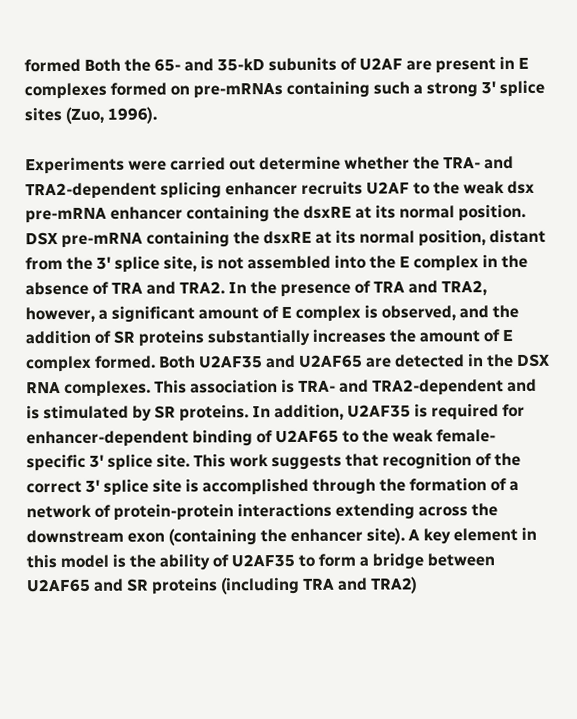formed Both the 65- and 35-kD subunits of U2AF are present in E complexes formed on pre-mRNAs containing such a strong 3' splice sites (Zuo, 1996).

Experiments were carried out determine whether the TRA- and TRA2-dependent splicing enhancer recruits U2AF to the weak dsx pre-mRNA enhancer containing the dsxRE at its normal position. DSX pre-mRNA containing the dsxRE at its normal position, distant from the 3' splice site, is not assembled into the E complex in the absence of TRA and TRA2. In the presence of TRA and TRA2, however, a significant amount of E complex is observed, and the addition of SR proteins substantially increases the amount of E complex formed. Both U2AF35 and U2AF65 are detected in the DSX RNA complexes. This association is TRA- and TRA2-dependent and is stimulated by SR proteins. In addition, U2AF35 is required for enhancer-dependent binding of U2AF65 to the weak female-specific 3' splice site. This work suggests that recognition of the correct 3' splice site is accomplished through the formation of a network of protein-protein interactions extending across the downstream exon (containing the enhancer site). A key element in this model is the ability of U2AF35 to form a bridge between U2AF65 and SR proteins (including TRA and TRA2)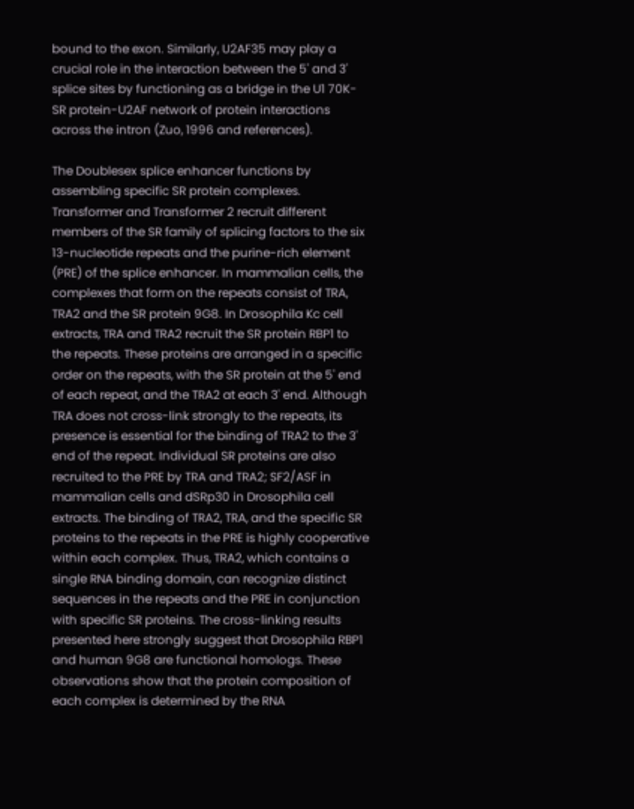bound to the exon. Similarly, U2AF35 may play a crucial role in the interaction between the 5' and 3' splice sites by functioning as a bridge in the U1 70K-SR protein-U2AF network of protein interactions across the intron (Zuo, 1996 and references).

The Doublesex splice enhancer functions by assembling specific SR protein complexes. Transformer and Transformer 2 recruit different members of the SR family of splicing factors to the six 13-nucleotide repeats and the purine-rich element (PRE) of the splice enhancer. In mammalian cells, the complexes that form on the repeats consist of TRA, TRA2 and the SR protein 9G8. In Drosophila Kc cell extracts, TRA and TRA2 recruit the SR protein RBP1 to the repeats. These proteins are arranged in a specific order on the repeats, with the SR protein at the 5' end of each repeat, and the TRA2 at each 3' end. Although TRA does not cross-link strongly to the repeats, its presence is essential for the binding of TRA2 to the 3' end of the repeat. Individual SR proteins are also recruited to the PRE by TRA and TRA2; SF2/ASF in mammalian cells and dSRp30 in Drosophila cell extracts. The binding of TRA2, TRA, and the specific SR proteins to the repeats in the PRE is highly cooperative within each complex. Thus, TRA2, which contains a single RNA binding domain, can recognize distinct sequences in the repeats and the PRE in conjunction with specific SR proteins. The cross-linking results presented here strongly suggest that Drosophila RBP1 and human 9G8 are functional homologs. These observations show that the protein composition of each complex is determined by the RNA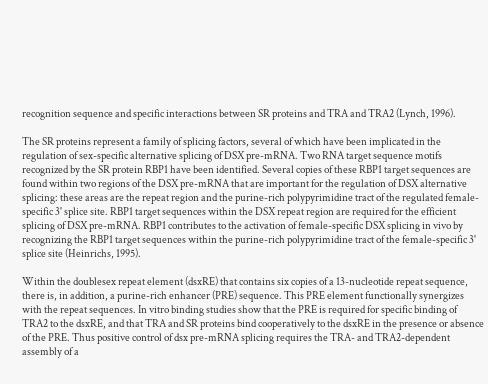recognition sequence and specific interactions between SR proteins and TRA and TRA2 (Lynch, 1996).

The SR proteins represent a family of splicing factors, several of which have been implicated in the regulation of sex-specific alternative splicing of DSX pre-mRNA. Two RNA target sequence motifs recognized by the SR protein RBP1 have been identified. Several copies of these RBP1 target sequences are found within two regions of the DSX pre-mRNA that are important for the regulation of DSX alternative splicing: these areas are the repeat region and the purine-rich polypyrimidine tract of the regulated female-specific 3' splice site. RBP1 target sequences within the DSX repeat region are required for the efficient splicing of DSX pre-mRNA. RBP1 contributes to the activation of female-specific DSX splicing in vivo by recognizing the RBP1 target sequences within the purine-rich polypyrimidine tract of the female-specific 3' splice site (Heinrichs, 1995).

Within the doublesex repeat element (dsxRE) that contains six copies of a 13-nucleotide repeat sequence, there is, in addition, a purine-rich enhancer (PRE) sequence. This PRE element functionally synergizes with the repeat sequences. In vitro binding studies show that the PRE is required for specific binding of TRA2 to the dsxRE, and that TRA and SR proteins bind cooperatively to the dsxRE in the presence or absence of the PRE. Thus positive control of dsx pre-mRNA splicing requires the TRA- and TRA2-dependent assembly of a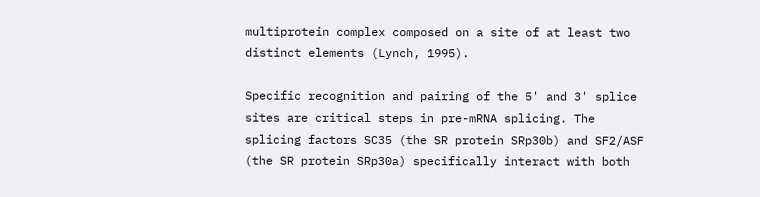multiprotein complex composed on a site of at least two distinct elements (Lynch, 1995).

Specific recognition and pairing of the 5' and 3' splice sites are critical steps in pre-mRNA splicing. The splicing factors SC35 (the SR protein SRp30b) and SF2/ASF (the SR protein SRp30a) specifically interact with both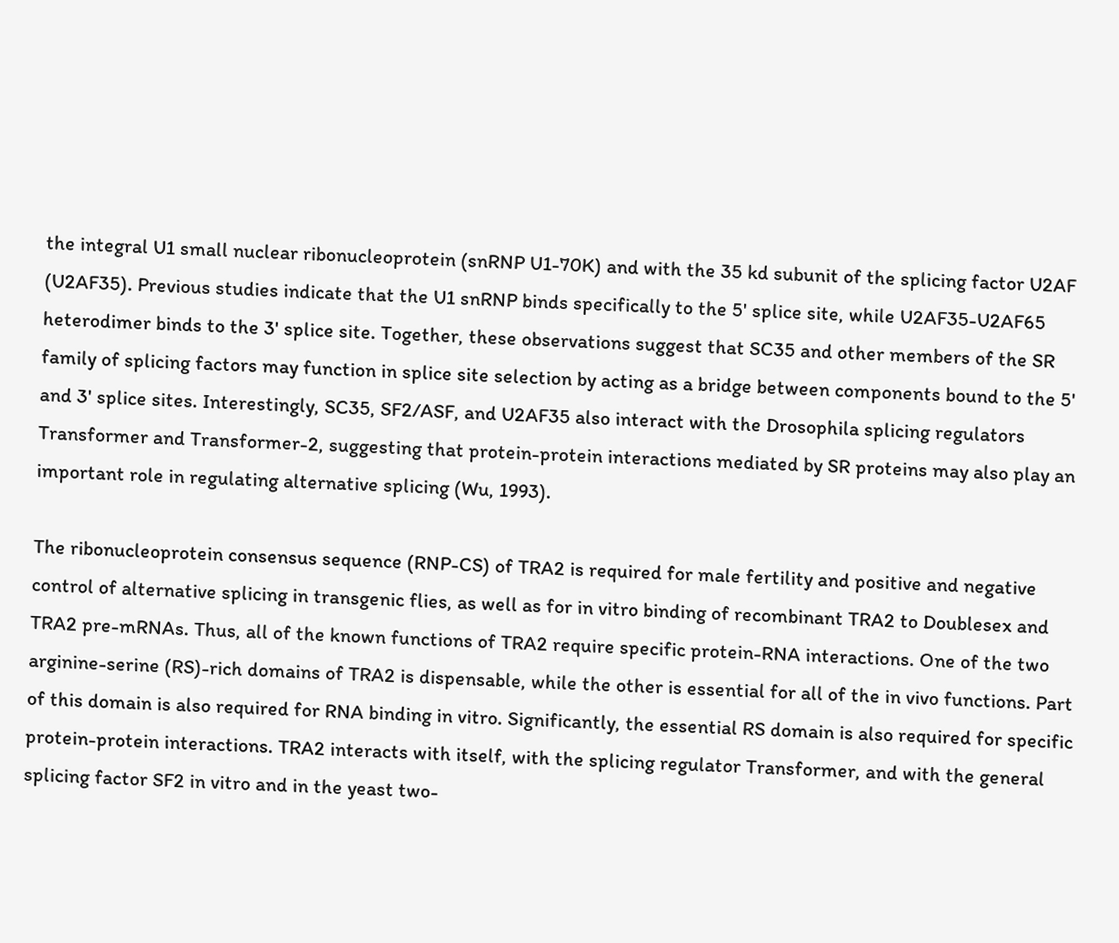the integral U1 small nuclear ribonucleoprotein (snRNP U1-70K) and with the 35 kd subunit of the splicing factor U2AF (U2AF35). Previous studies indicate that the U1 snRNP binds specifically to the 5' splice site, while U2AF35-U2AF65 heterodimer binds to the 3' splice site. Together, these observations suggest that SC35 and other members of the SR family of splicing factors may function in splice site selection by acting as a bridge between components bound to the 5' and 3' splice sites. Interestingly, SC35, SF2/ASF, and U2AF35 also interact with the Drosophila splicing regulators Transformer and Transformer-2, suggesting that protein-protein interactions mediated by SR proteins may also play an important role in regulating alternative splicing (Wu, 1993).

The ribonucleoprotein consensus sequence (RNP-CS) of TRA2 is required for male fertility and positive and negative control of alternative splicing in transgenic flies, as well as for in vitro binding of recombinant TRA2 to Doublesex and TRA2 pre-mRNAs. Thus, all of the known functions of TRA2 require specific protein-RNA interactions. One of the two arginine-serine (RS)-rich domains of TRA2 is dispensable, while the other is essential for all of the in vivo functions. Part of this domain is also required for RNA binding in vitro. Significantly, the essential RS domain is also required for specific protein-protein interactions. TRA2 interacts with itself, with the splicing regulator Transformer, and with the general splicing factor SF2 in vitro and in the yeast two-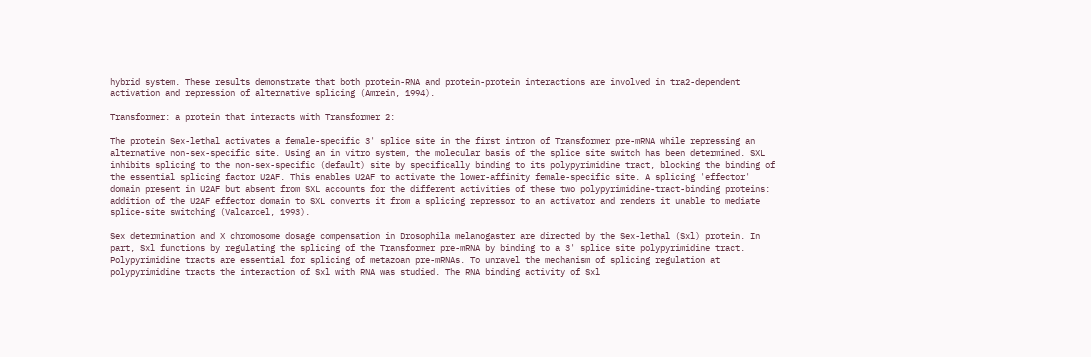hybrid system. These results demonstrate that both protein-RNA and protein-protein interactions are involved in tra2-dependent activation and repression of alternative splicing (Amrein, 1994).

Transformer: a protein that interacts with Transformer 2:

The protein Sex-lethal activates a female-specific 3' splice site in the first intron of Transformer pre-mRNA while repressing an alternative non-sex-specific site. Using an in vitro system, the molecular basis of the splice site switch has been determined. SXL inhibits splicing to the non-sex-specific (default) site by specifically binding to its polypyrimidine tract, blocking the binding of the essential splicing factor U2AF. This enables U2AF to activate the lower-affinity female-specific site. A splicing 'effector' domain present in U2AF but absent from SXL accounts for the different activities of these two polypyrimidine-tract-binding proteins: addition of the U2AF effector domain to SXL converts it from a splicing repressor to an activator and renders it unable to mediate splice-site switching (Valcarcel, 1993).

Sex determination and X chromosome dosage compensation in Drosophila melanogaster are directed by the Sex-lethal (Sxl) protein. In part, Sxl functions by regulating the splicing of the Transformer pre-mRNA by binding to a 3' splice site polypyrimidine tract. Polypyrimidine tracts are essential for splicing of metazoan pre-mRNAs. To unravel the mechanism of splicing regulation at polypyrimidine tracts the interaction of Sxl with RNA was studied. The RNA binding activity of Sxl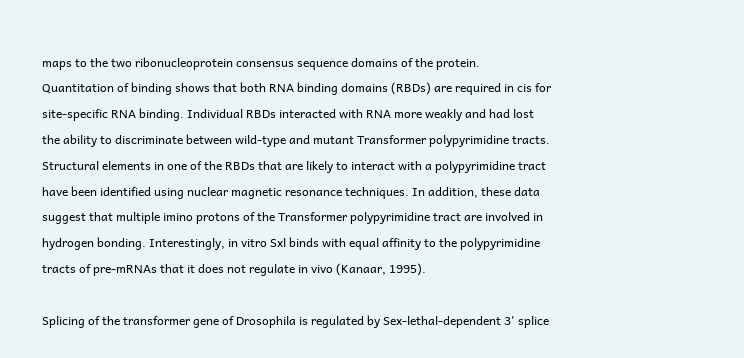maps to the two ribonucleoprotein consensus sequence domains of the protein. Quantitation of binding shows that both RNA binding domains (RBDs) are required in cis for site-specific RNA binding. Individual RBDs interacted with RNA more weakly and had lost the ability to discriminate between wild-type and mutant Transformer polypyrimidine tracts. Structural elements in one of the RBDs that are likely to interact with a polypyrimidine tract have been identified using nuclear magnetic resonance techniques. In addition, these data suggest that multiple imino protons of the Transformer polypyrimidine tract are involved in hydrogen bonding. Interestingly, in vitro Sxl binds with equal affinity to the polypyrimidine tracts of pre-mRNAs that it does not regulate in vivo (Kanaar, 1995).

Splicing of the transformer gene of Drosophila is regulated by Sex-lethal-dependent 3' splice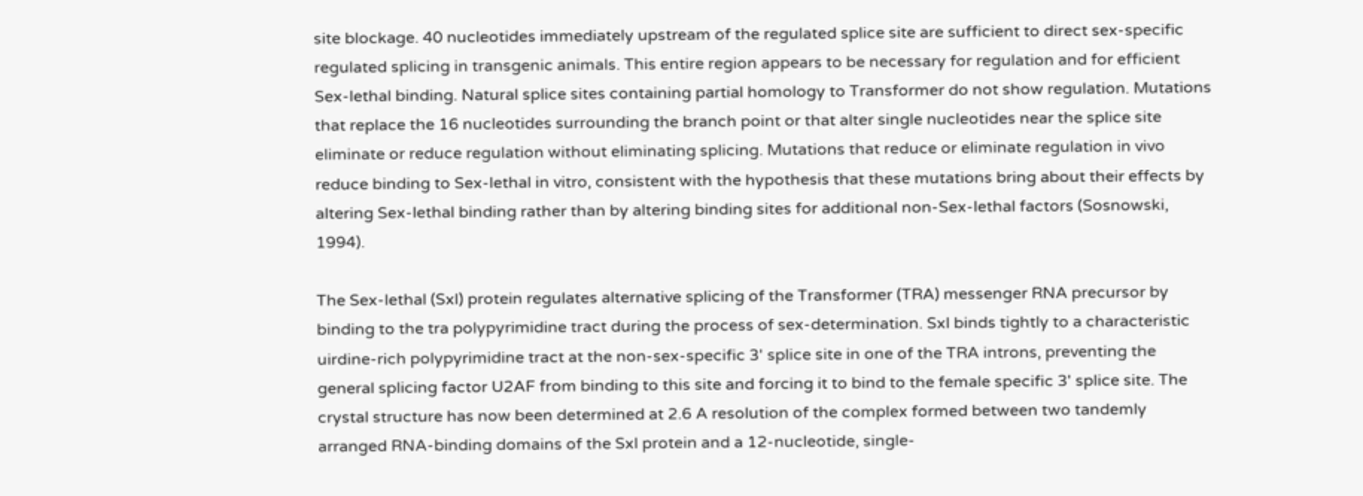site blockage. 40 nucleotides immediately upstream of the regulated splice site are sufficient to direct sex-specific regulated splicing in transgenic animals. This entire region appears to be necessary for regulation and for efficient Sex-lethal binding. Natural splice sites containing partial homology to Transformer do not show regulation. Mutations that replace the 16 nucleotides surrounding the branch point or that alter single nucleotides near the splice site eliminate or reduce regulation without eliminating splicing. Mutations that reduce or eliminate regulation in vivo reduce binding to Sex-lethal in vitro, consistent with the hypothesis that these mutations bring about their effects by altering Sex-lethal binding rather than by altering binding sites for additional non-Sex-lethal factors (Sosnowski, 1994).

The Sex-lethal (Sxl) protein regulates alternative splicing of the Transformer (TRA) messenger RNA precursor by binding to the tra polypyrimidine tract during the process of sex-determination. Sxl binds tightly to a characteristic uirdine-rich polypyrimidine tract at the non-sex-specific 3' splice site in one of the TRA introns, preventing the general splicing factor U2AF from binding to this site and forcing it to bind to the female specific 3' splice site. The crystal structure has now been determined at 2.6 A resolution of the complex formed between two tandemly arranged RNA-binding domains of the Sxl protein and a 12-nucleotide, single-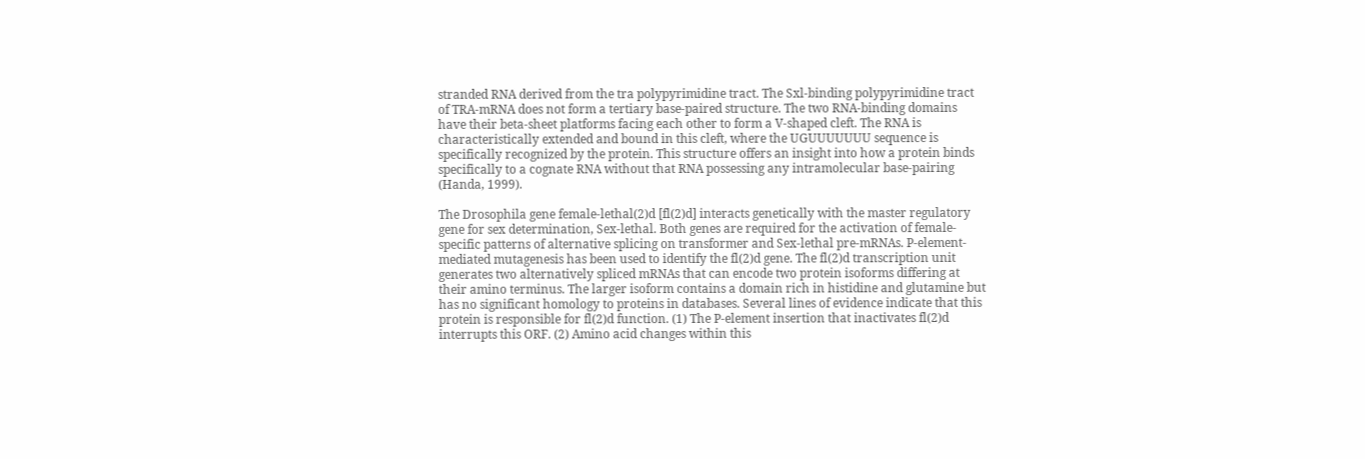stranded RNA derived from the tra polypyrimidine tract. The Sxl-binding polypyrimidine tract of TRA-mRNA does not form a tertiary base-paired structure. The two RNA-binding domains have their beta-sheet platforms facing each other to form a V-shaped cleft. The RNA is characteristically extended and bound in this cleft, where the UGUUUUUUU sequence is specifically recognized by the protein. This structure offers an insight into how a protein binds specifically to a cognate RNA without that RNA possessing any intramolecular base-pairing (Handa, 1999).

The Drosophila gene female-lethal(2)d [fl(2)d] interacts genetically with the master regulatory gene for sex determination, Sex-lethal. Both genes are required for the activation of female-specific patterns of alternative splicing on transformer and Sex-lethal pre-mRNAs. P-element-mediated mutagenesis has been used to identify the fl(2)d gene. The fl(2)d transcription unit generates two alternatively spliced mRNAs that can encode two protein isoforms differing at their amino terminus. The larger isoform contains a domain rich in histidine and glutamine but has no significant homology to proteins in databases. Several lines of evidence indicate that this protein is responsible for fl(2)d function. (1) The P-element insertion that inactivates fl(2)d interrupts this ORF. (2) Amino acid changes within this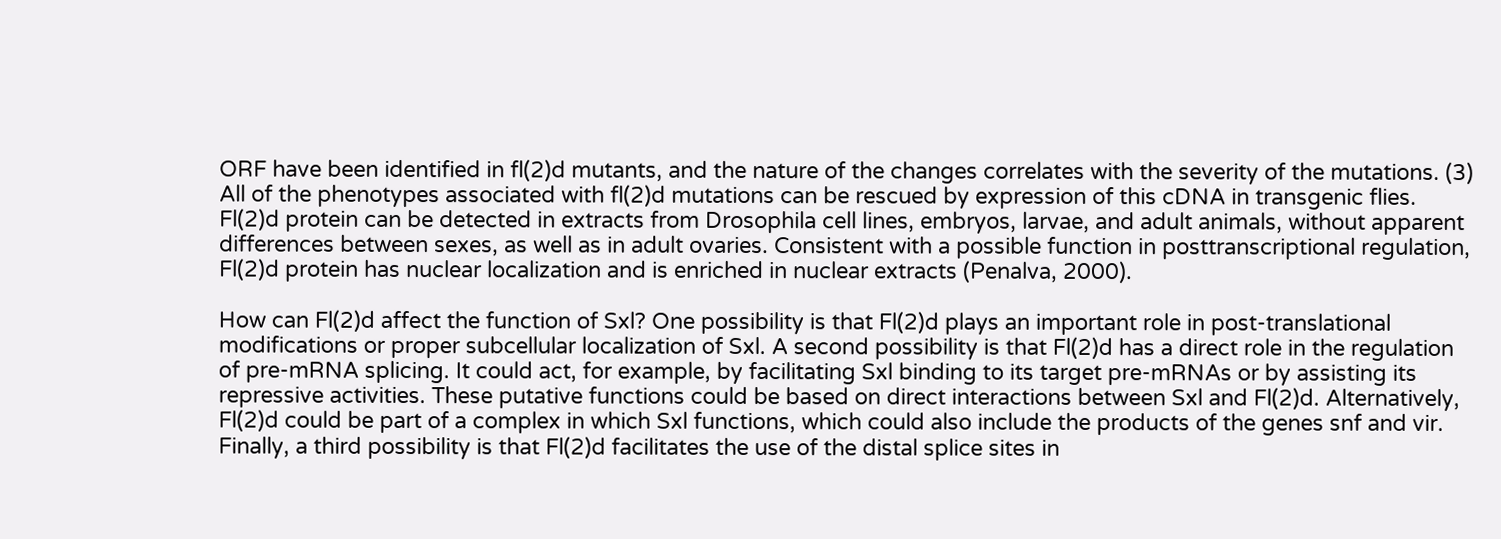ORF have been identified in fl(2)d mutants, and the nature of the changes correlates with the severity of the mutations. (3) All of the phenotypes associated with fl(2)d mutations can be rescued by expression of this cDNA in transgenic flies. Fl(2)d protein can be detected in extracts from Drosophila cell lines, embryos, larvae, and adult animals, without apparent differences between sexes, as well as in adult ovaries. Consistent with a possible function in posttranscriptional regulation, Fl(2)d protein has nuclear localization and is enriched in nuclear extracts (Penalva, 2000).

How can Fl(2)d affect the function of Sxl? One possibility is that Fl(2)d plays an important role in post-translational modifications or proper subcellular localization of Sxl. A second possibility is that Fl(2)d has a direct role in the regulation of pre-mRNA splicing. It could act, for example, by facilitating Sxl binding to its target pre-mRNAs or by assisting its repressive activities. These putative functions could be based on direct interactions between Sxl and Fl(2)d. Alternatively, Fl(2)d could be part of a complex in which Sxl functions, which could also include the products of the genes snf and vir. Finally, a third possibility is that Fl(2)d facilitates the use of the distal splice sites in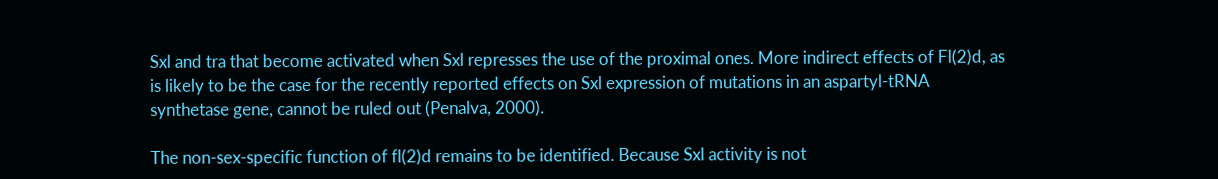Sxl and tra that become activated when Sxl represses the use of the proximal ones. More indirect effects of Fl(2)d, as is likely to be the case for the recently reported effects on Sxl expression of mutations in an aspartyl-tRNA synthetase gene, cannot be ruled out (Penalva, 2000).

The non-sex-specific function of fl(2)d remains to be identified. Because Sxl activity is not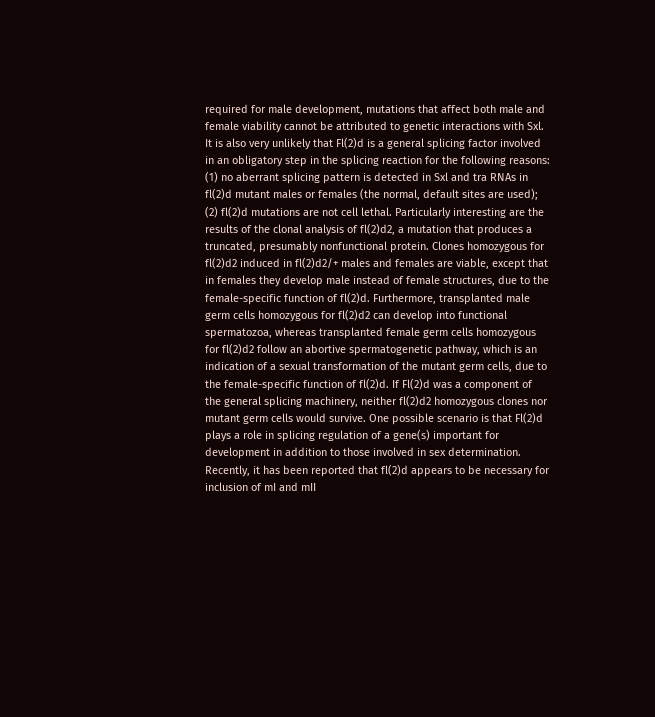required for male development, mutations that affect both male and female viability cannot be attributed to genetic interactions with Sxl. It is also very unlikely that Fl(2)d is a general splicing factor involved in an obligatory step in the splicing reaction for the following reasons: (1) no aberrant splicing pattern is detected in Sxl and tra RNAs in fl(2)d mutant males or females (the normal, default sites are used); (2) fl(2)d mutations are not cell lethal. Particularly interesting are the results of the clonal analysis of fl(2)d2, a mutation that produces a truncated, presumably nonfunctional protein. Clones homozygous for fl(2)d2 induced in fl(2)d2/+ males and females are viable, except that in females they develop male instead of female structures, due to the female-specific function of fl(2)d. Furthermore, transplanted male germ cells homozygous for fl(2)d2 can develop into functional spermatozoa, whereas transplanted female germ cells homozygous for fl(2)d2 follow an abortive spermatogenetic pathway, which is an indication of a sexual transformation of the mutant germ cells, due to the female-specific function of fl(2)d. If Fl(2)d was a component of the general splicing machinery, neither fl(2)d2 homozygous clones nor mutant germ cells would survive. One possible scenario is that Fl(2)d plays a role in splicing regulation of a gene(s) important for development in addition to those involved in sex determination. Recently, it has been reported that fl(2)d appears to be necessary for inclusion of mI and mII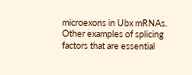microexons in Ubx mRNAs. Other examples of splicing factors that are essential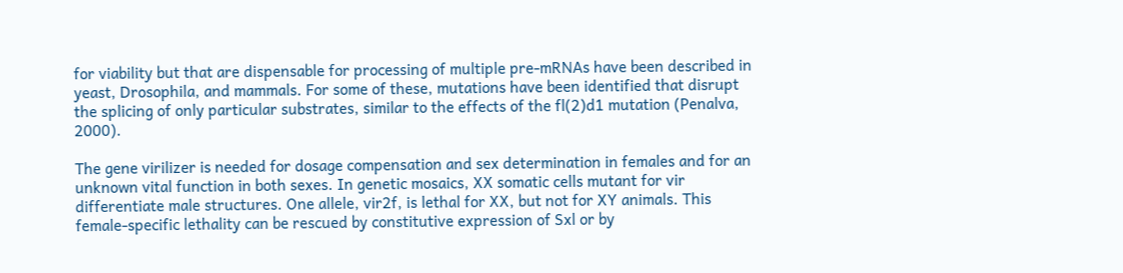for viability but that are dispensable for processing of multiple pre-mRNAs have been described in yeast, Drosophila, and mammals. For some of these, mutations have been identified that disrupt the splicing of only particular substrates, similar to the effects of the fl(2)d1 mutation (Penalva, 2000).

The gene virilizer is needed for dosage compensation and sex determination in females and for an unknown vital function in both sexes. In genetic mosaics, XX somatic cells mutant for vir differentiate male structures. One allele, vir2f, is lethal for XX, but not for XY animals. This female-specific lethality can be rescued by constitutive expression of Sxl or by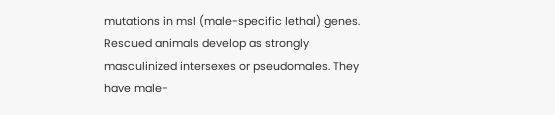mutations in msl (male-specific lethal) genes. Rescued animals develop as strongly masculinized intersexes or pseudomales. They have male-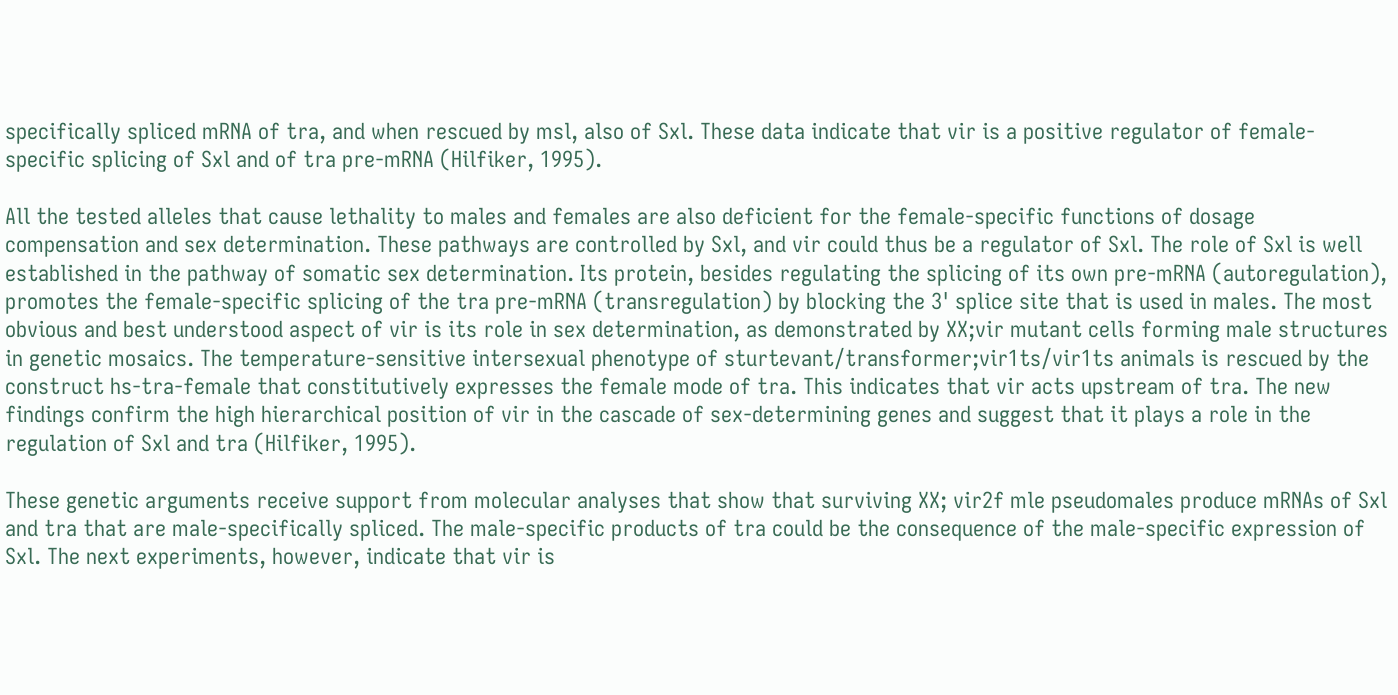specifically spliced mRNA of tra, and when rescued by msl, also of Sxl. These data indicate that vir is a positive regulator of female-specific splicing of Sxl and of tra pre-mRNA (Hilfiker, 1995).

All the tested alleles that cause lethality to males and females are also deficient for the female-specific functions of dosage compensation and sex determination. These pathways are controlled by Sxl, and vir could thus be a regulator of Sxl. The role of Sxl is well established in the pathway of somatic sex determination. Its protein, besides regulating the splicing of its own pre-mRNA (autoregulation), promotes the female-specific splicing of the tra pre-mRNA (transregulation) by blocking the 3' splice site that is used in males. The most obvious and best understood aspect of vir is its role in sex determination, as demonstrated by XX;vir mutant cells forming male structures in genetic mosaics. The temperature-sensitive intersexual phenotype of sturtevant/transformer;vir1ts/vir1ts animals is rescued by the construct hs-tra-female that constitutively expresses the female mode of tra. This indicates that vir acts upstream of tra. The new findings confirm the high hierarchical position of vir in the cascade of sex-determining genes and suggest that it plays a role in the regulation of Sxl and tra (Hilfiker, 1995).

These genetic arguments receive support from molecular analyses that show that surviving XX; vir2f mle pseudomales produce mRNAs of Sxl and tra that are male-specifically spliced. The male-specific products of tra could be the consequence of the male-specific expression of Sxl. The next experiments, however, indicate that vir is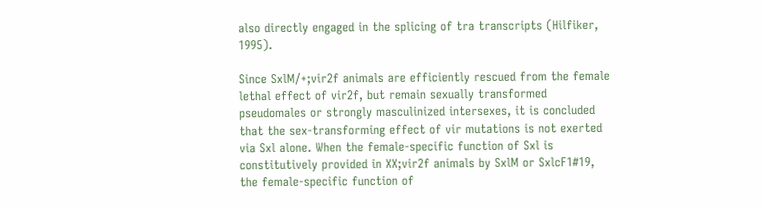also directly engaged in the splicing of tra transcripts (Hilfiker, 1995).

Since SxlM/+;vir2f animals are efficiently rescued from the female lethal effect of vir2f, but remain sexually transformed pseudomales or strongly masculinized intersexes, it is concluded that the sex-transforming effect of vir mutations is not exerted via Sxl alone. When the female-specific function of Sxl is constitutively provided in XX;vir2f animals by SxlM or SxlcF1#19, the female-specific function of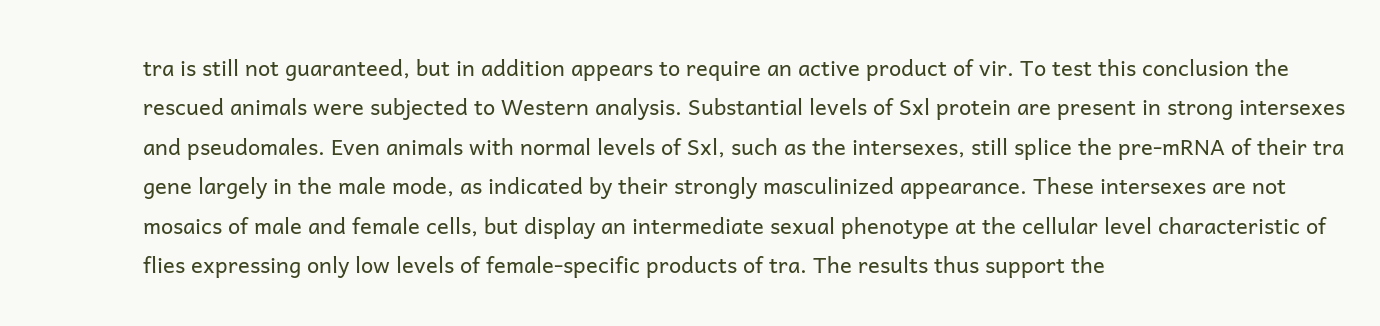tra is still not guaranteed, but in addition appears to require an active product of vir. To test this conclusion the rescued animals were subjected to Western analysis. Substantial levels of Sxl protein are present in strong intersexes and pseudomales. Even animals with normal levels of Sxl, such as the intersexes, still splice the pre-mRNA of their tra gene largely in the male mode, as indicated by their strongly masculinized appearance. These intersexes are not mosaics of male and female cells, but display an intermediate sexual phenotype at the cellular level characteristic of flies expressing only low levels of female-specific products of tra. The results thus support the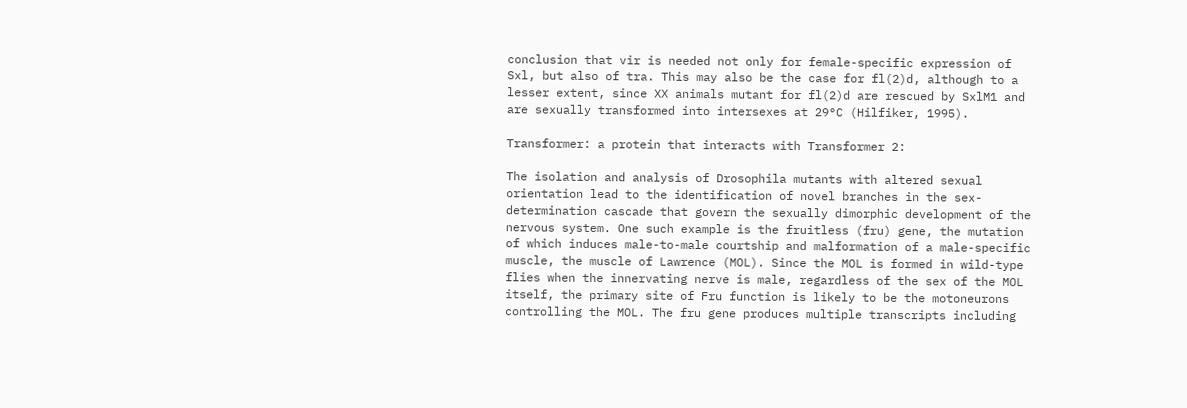conclusion that vir is needed not only for female-specific expression of Sxl, but also of tra. This may also be the case for fl(2)d, although to a lesser extent, since XX animals mutant for fl(2)d are rescued by SxlM1 and are sexually transformed into intersexes at 29°C (Hilfiker, 1995).

Transformer: a protein that interacts with Transformer 2:

The isolation and analysis of Drosophila mutants with altered sexual orientation lead to the identification of novel branches in the sex-determination cascade that govern the sexually dimorphic development of the nervous system. One such example is the fruitless (fru) gene, the mutation of which induces male-to-male courtship and malformation of a male-specific muscle, the muscle of Lawrence (MOL). Since the MOL is formed in wild-type flies when the innervating nerve is male, regardless of the sex of the MOL itself, the primary site of Fru function is likely to be the motoneurons controlling the MOL. The fru gene produces multiple transcripts including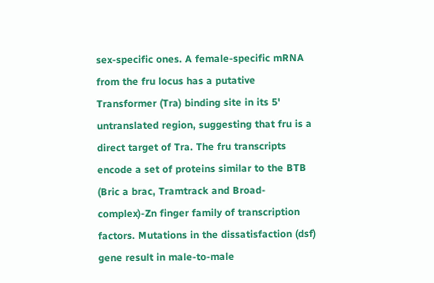sex-specific ones. A female-specific mRNA from the fru locus has a putative Transformer (Tra) binding site in its 5' untranslated region, suggesting that fru is a direct target of Tra. The fru transcripts encode a set of proteins similar to the BTB (Bric a brac, Tramtrack and Broad-complex)-Zn finger family of transcription factors. Mutations in the dissatisfaction (dsf) gene result in male-to-male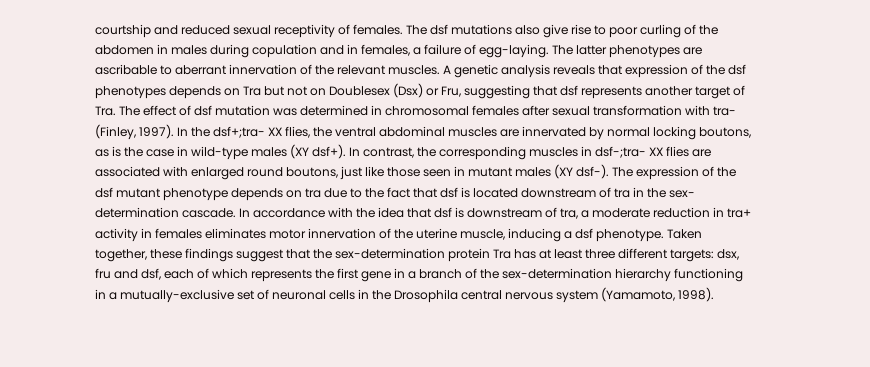courtship and reduced sexual receptivity of females. The dsf mutations also give rise to poor curling of the abdomen in males during copulation and in females, a failure of egg-laying. The latter phenotypes are ascribable to aberrant innervation of the relevant muscles. A genetic analysis reveals that expression of the dsf phenotypes depends on Tra but not on Doublesex (Dsx) or Fru, suggesting that dsf represents another target of Tra. The effect of dsf mutation was determined in chromosomal females after sexual transformation with tra- (Finley, 1997). In the dsf+;tra- XX flies, the ventral abdominal muscles are innervated by normal locking boutons, as is the case in wild-type males (XY dsf+). In contrast, the corresponding muscles in dsf-;tra- XX flies are associated with enlarged round boutons, just like those seen in mutant males (XY dsf-). The expression of the dsf mutant phenotype depends on tra due to the fact that dsf is located downstream of tra in the sex-determination cascade. In accordance with the idea that dsf is downstream of tra, a moderate reduction in tra+ activity in females eliminates motor innervation of the uterine muscle, inducing a dsf phenotype. Taken together, these findings suggest that the sex-determination protein Tra has at least three different targets: dsx, fru and dsf, each of which represents the first gene in a branch of the sex-determination hierarchy functioning in a mutually-exclusive set of neuronal cells in the Drosophila central nervous system (Yamamoto, 1998).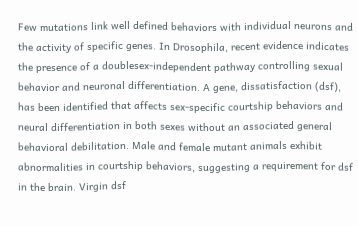Few mutations link well defined behaviors with individual neurons and the activity of specific genes. In Drosophila, recent evidence indicates the presence of a doublesex-independent pathway controlling sexual behavior and neuronal differentiation. A gene, dissatisfaction (dsf), has been identified that affects sex-specific courtship behaviors and neural differentiation in both sexes without an associated general behavioral debilitation. Male and female mutant animals exhibit abnormalities in courtship behaviors, suggesting a requirement for dsf in the brain. Virgin dsf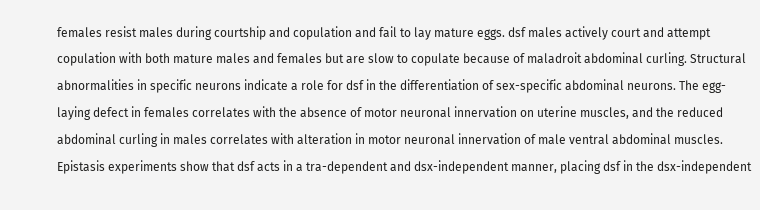females resist males during courtship and copulation and fail to lay mature eggs. dsf males actively court and attempt copulation with both mature males and females but are slow to copulate because of maladroit abdominal curling. Structural abnormalities in specific neurons indicate a role for dsf in the differentiation of sex-specific abdominal neurons. The egg-laying defect in females correlates with the absence of motor neuronal innervation on uterine muscles, and the reduced abdominal curling in males correlates with alteration in motor neuronal innervation of male ventral abdominal muscles. Epistasis experiments show that dsf acts in a tra-dependent and dsx-independent manner, placing dsf in the dsx-independent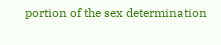portion of the sex determination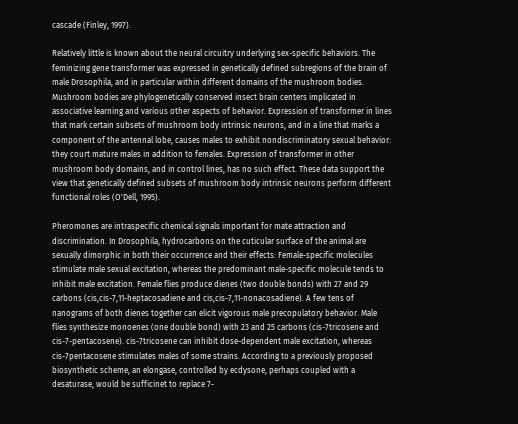cascade (Finley, 1997).

Relatively little is known about the neural circuitry underlying sex-specific behaviors. The feminizing gene transformer was expressed in genetically defined subregions of the brain of male Drosophila, and in particular within different domains of the mushroom bodies. Mushroom bodies are phylogenetically conserved insect brain centers implicated in associative learning and various other aspects of behavior. Expression of transformer in lines that mark certain subsets of mushroom body intrinsic neurons, and in a line that marks a component of the antennal lobe, causes males to exhibit nondiscriminatory sexual behavior: they court mature males in addition to females. Expression of transformer in other mushroom body domains, and in control lines, has no such effect. These data support the view that genetically defined subsets of mushroom body intrinsic neurons perform different functional roles (O'Dell, 1995).

Pheromones are intraspecific chemical signals important for mate attraction and discrimination. In Drosophila, hydrocarbons on the cuticular surface of the animal are sexually dimorphic in both their occurrence and their effects: Female-specific molecules stimulate male sexual excitation, whereas the predominant male-specific molecule tends to inhibit male excitation. Female flies produce dienes (two double bonds) with 27 and 29 carbons (cis,cis-7,11-heptacosadiene and cis,cis-7,11-nonacosadiene). A few tens of nanograms of both dienes together can elicit vigorous male precopulatory behavior. Male flies synthesize monoenes (one double bond) with 23 and 25 carbons (cis-7tricosene and cis-7-pentacosene). cis-7tricosene can inhibit dose-dependent male excitation, whereas cis-7pentacosene stimulates males of some strains. According to a previously proposed biosynthetic scheme, an elongase, controlled by ecdysone, perhaps coupled with a desaturase, would be sufficinet to replace 7-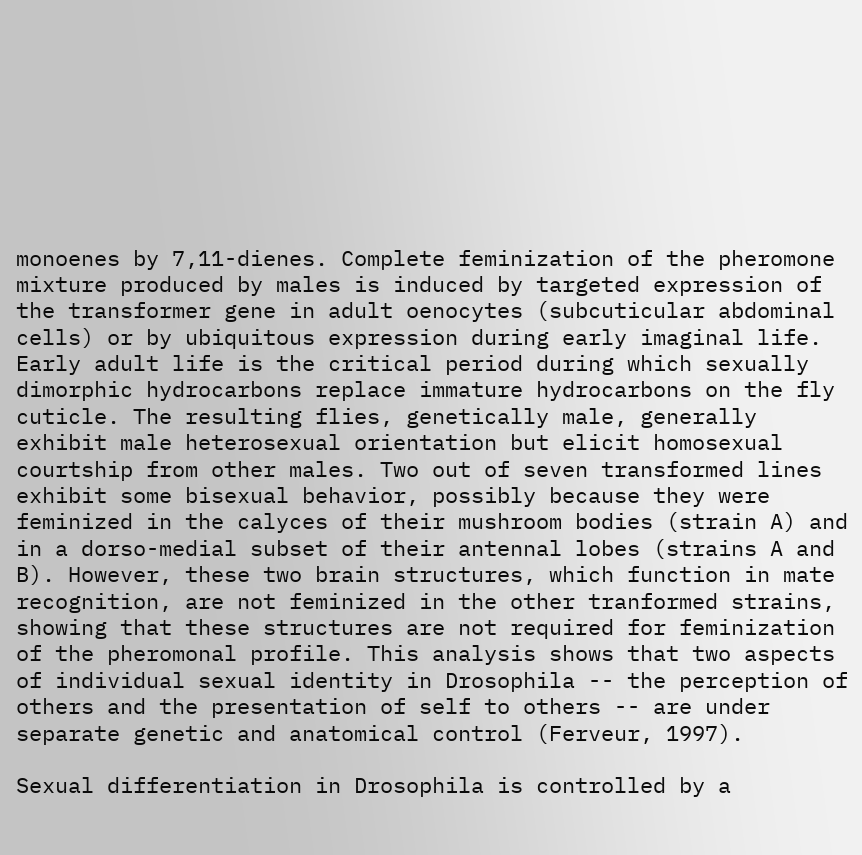monoenes by 7,11-dienes. Complete feminization of the pheromone mixture produced by males is induced by targeted expression of the transformer gene in adult oenocytes (subcuticular abdominal cells) or by ubiquitous expression during early imaginal life. Early adult life is the critical period during which sexually dimorphic hydrocarbons replace immature hydrocarbons on the fly cuticle. The resulting flies, genetically male, generally exhibit male heterosexual orientation but elicit homosexual courtship from other males. Two out of seven transformed lines exhibit some bisexual behavior, possibly because they were feminized in the calyces of their mushroom bodies (strain A) and in a dorso-medial subset of their antennal lobes (strains A and B). However, these two brain structures, which function in mate recognition, are not feminized in the other tranformed strains, showing that these structures are not required for feminization of the pheromonal profile. This analysis shows that two aspects of individual sexual identity in Drosophila -- the perception of others and the presentation of self to others -- are under separate genetic and anatomical control (Ferveur, 1997).

Sexual differentiation in Drosophila is controlled by a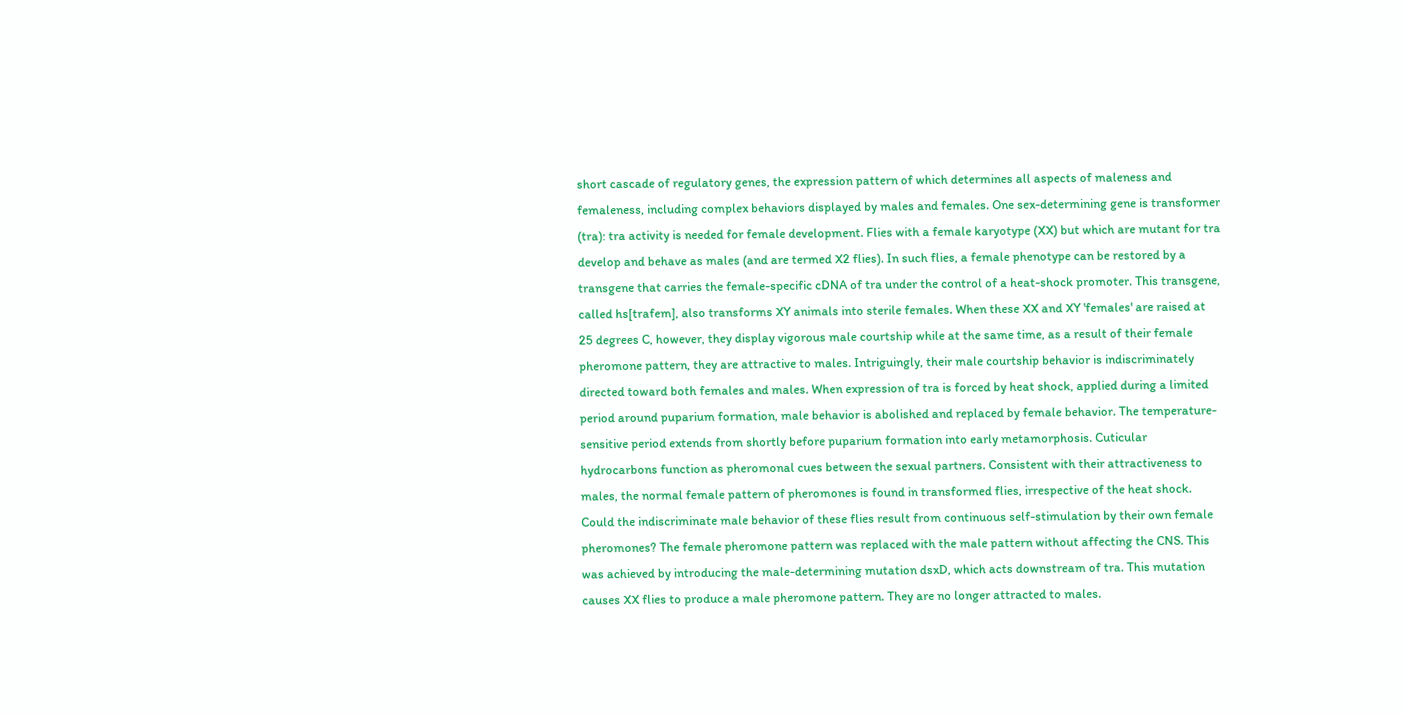short cascade of regulatory genes, the expression pattern of which determines all aspects of maleness and femaleness, including complex behaviors displayed by males and females. One sex-determining gene is transformer (tra): tra activity is needed for female development. Flies with a female karyotype (XX) but which are mutant for tra develop and behave as males (and are termed X2 flies). In such flies, a female phenotype can be restored by a transgene that carries the female-specific cDNA of tra under the control of a heat-shock promoter. This transgene, called hs[trafem], also transforms XY animals into sterile females. When these XX and XY 'females' are raised at 25 degrees C, however, they display vigorous male courtship while at the same time, as a result of their female pheromone pattern, they are attractive to males. Intriguingly, their male courtship behavior is indiscriminately directed toward both females and males. When expression of tra is forced by heat shock, applied during a limited period around puparium formation, male behavior is abolished and replaced by female behavior. The temperature-sensitive period extends from shortly before puparium formation into early metamorphosis. Cuticular hydrocarbons function as pheromonal cues between the sexual partners. Consistent with their attractiveness to males, the normal female pattern of pheromones is found in transformed flies, irrespective of the heat shock. Could the indiscriminate male behavior of these flies result from continuous self-stimulation by their own female pheromones? The female pheromone pattern was replaced with the male pattern without affecting the CNS. This was achieved by introducing the male-determining mutation dsxD, which acts downstream of tra. This mutation causes XX flies to produce a male pheromone pattern. They are no longer attracted to males.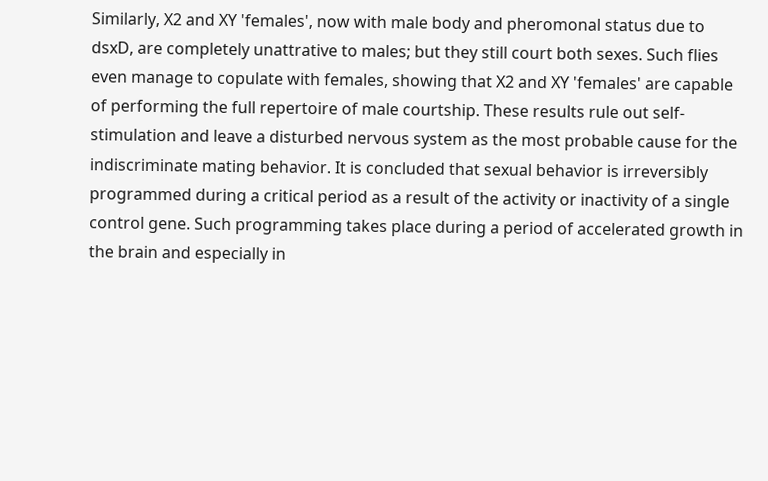Similarly, X2 and XY 'females', now with male body and pheromonal status due to dsxD, are completely unattrative to males; but they still court both sexes. Such flies even manage to copulate with females, showing that X2 and XY 'females' are capable of performing the full repertoire of male courtship. These results rule out self-stimulation and leave a disturbed nervous system as the most probable cause for the indiscriminate mating behavior. It is concluded that sexual behavior is irreversibly programmed during a critical period as a result of the activity or inactivity of a single control gene. Such programming takes place during a period of accelerated growth in the brain and especially in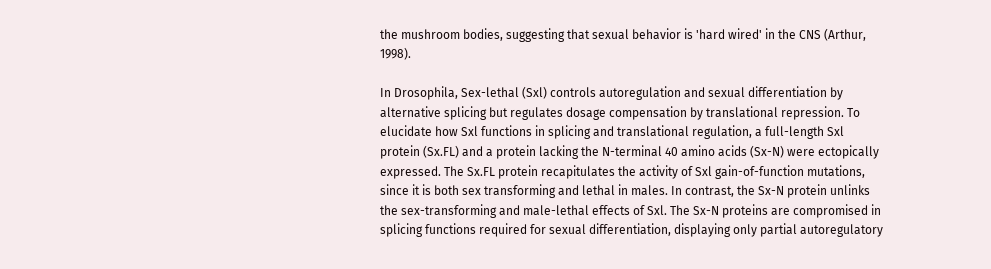the mushroom bodies, suggesting that sexual behavior is 'hard wired' in the CNS (Arthur, 1998).

In Drosophila, Sex-lethal (Sxl) controls autoregulation and sexual differentiation by alternative splicing but regulates dosage compensation by translational repression. To elucidate how Sxl functions in splicing and translational regulation, a full-length Sxl protein (Sx.FL) and a protein lacking the N-terminal 40 amino acids (Sx-N) were ectopically expressed. The Sx.FL protein recapitulates the activity of Sxl gain-of-function mutations, since it is both sex transforming and lethal in males. In contrast, the Sx-N protein unlinks the sex-transforming and male-lethal effects of Sxl. The Sx-N proteins are compromised in splicing functions required for sexual differentiation, displaying only partial autoregulatory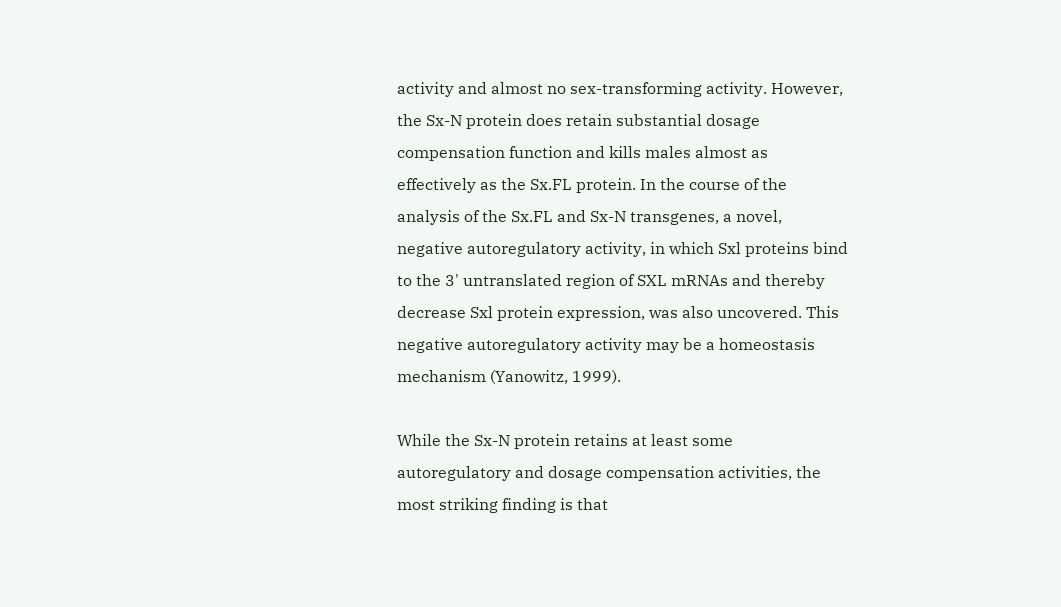activity and almost no sex-transforming activity. However, the Sx-N protein does retain substantial dosage compensation function and kills males almost as effectively as the Sx.FL protein. In the course of the analysis of the Sx.FL and Sx-N transgenes, a novel, negative autoregulatory activity, in which Sxl proteins bind to the 3' untranslated region of SXL mRNAs and thereby decrease Sxl protein expression, was also uncovered. This negative autoregulatory activity may be a homeostasis mechanism (Yanowitz, 1999).

While the Sx-N protein retains at least some autoregulatory and dosage compensation activities, the most striking finding is that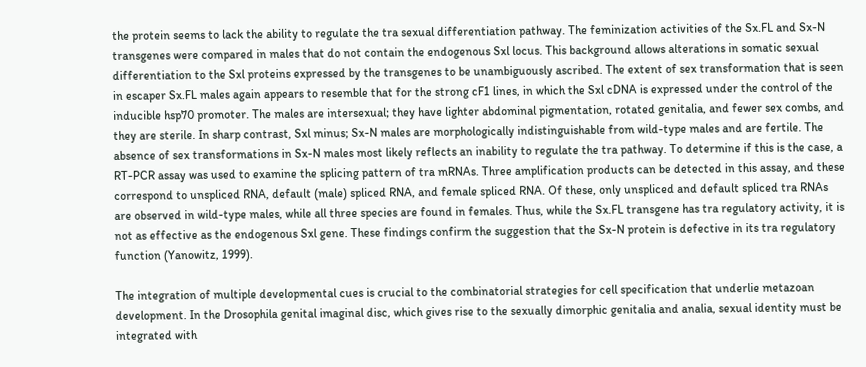the protein seems to lack the ability to regulate the tra sexual differentiation pathway. The feminization activities of the Sx.FL and Sx-N transgenes were compared in males that do not contain the endogenous Sxl locus. This background allows alterations in somatic sexual differentiation to the Sxl proteins expressed by the transgenes to be unambiguously ascribed. The extent of sex transformation that is seen in escaper Sx.FL males again appears to resemble that for the strong cF1 lines, in which the Sxl cDNA is expressed under the control of the inducible hsp70 promoter. The males are intersexual; they have lighter abdominal pigmentation, rotated genitalia, and fewer sex combs, and they are sterile. In sharp contrast, Sxl minus; Sx-N males are morphologically indistinguishable from wild-type males and are fertile. The absence of sex transformations in Sx-N males most likely reflects an inability to regulate the tra pathway. To determine if this is the case, a RT-PCR assay was used to examine the splicing pattern of tra mRNAs. Three amplification products can be detected in this assay, and these correspond to unspliced RNA, default (male) spliced RNA, and female spliced RNA. Of these, only unspliced and default spliced tra RNAs are observed in wild-type males, while all three species are found in females. Thus, while the Sx.FL transgene has tra regulatory activity, it is not as effective as the endogenous Sxl gene. These findings confirm the suggestion that the Sx-N protein is defective in its tra regulatory function (Yanowitz, 1999).

The integration of multiple developmental cues is crucial to the combinatorial strategies for cell specification that underlie metazoan development. In the Drosophila genital imaginal disc, which gives rise to the sexually dimorphic genitalia and analia, sexual identity must be integrated with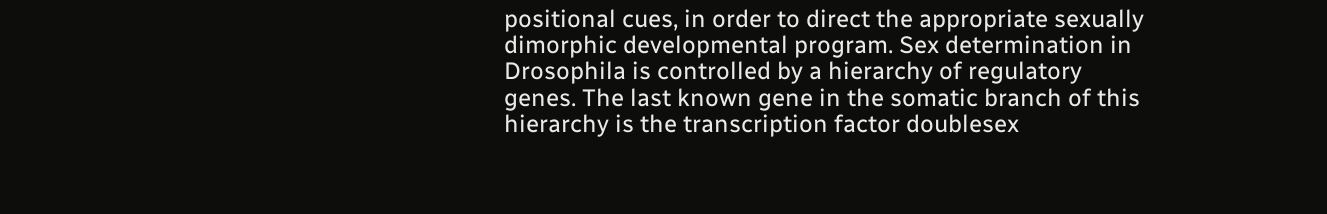positional cues, in order to direct the appropriate sexually dimorphic developmental program. Sex determination in Drosophila is controlled by a hierarchy of regulatory genes. The last known gene in the somatic branch of this hierarchy is the transcription factor doublesex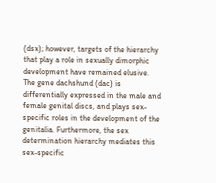(dsx); however, targets of the hierarchy that play a role in sexually dimorphic development have remained elusive. The gene dachshund (dac) is differentially expressed in the male and female genital discs, and plays sex-specific roles in the development of the genitalia. Furthermore, the sex determination hierarchy mediates this sex-specific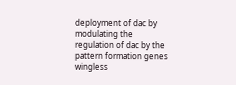deployment of dac by modulating the regulation of dac by the pattern formation genes wingless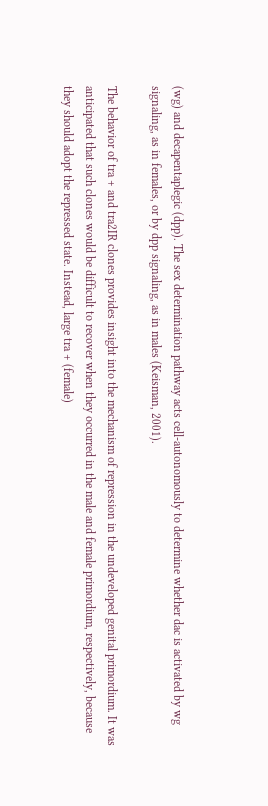(wg) and decapentaplegic (dpp). The sex determination pathway acts cell-autonomously to determine whether dac is activated by wg signaling, as in females, or by dpp signaling, as in males (Keisman, 2001).

The behavior of tra + and tra2IR clones provides insight into the mechanism of repression in the undeveloped genital primordium. It was anticipated that such clones would be difficult to recover when they occurred in the male and female primordium, respectively, because they should adopt the repressed state. Instead, large tra + (female)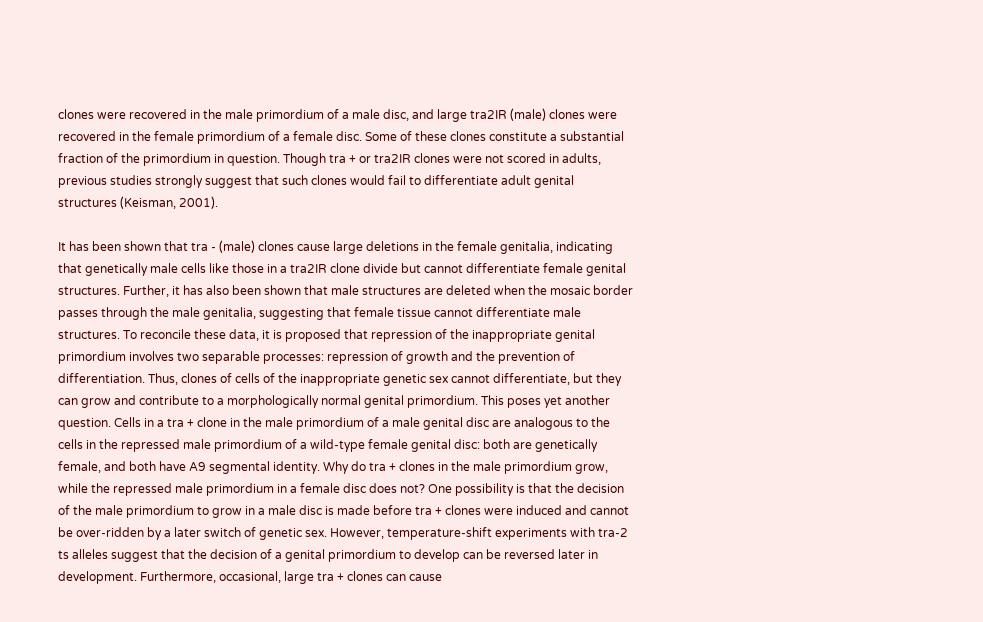clones were recovered in the male primordium of a male disc, and large tra2IR (male) clones were recovered in the female primordium of a female disc. Some of these clones constitute a substantial fraction of the primordium in question. Though tra + or tra2IR clones were not scored in adults, previous studies strongly suggest that such clones would fail to differentiate adult genital structures (Keisman, 2001).

It has been shown that tra - (male) clones cause large deletions in the female genitalia, indicating that genetically male cells like those in a tra2IR clone divide but cannot differentiate female genital structures. Further, it has also been shown that male structures are deleted when the mosaic border passes through the male genitalia, suggesting that female tissue cannot differentiate male structures. To reconcile these data, it is proposed that repression of the inappropriate genital primordium involves two separable processes: repression of growth and the prevention of differentiation. Thus, clones of cells of the inappropriate genetic sex cannot differentiate, but they can grow and contribute to a morphologically normal genital primordium. This poses yet another question. Cells in a tra + clone in the male primordium of a male genital disc are analogous to the cells in the repressed male primordium of a wild-type female genital disc: both are genetically female, and both have A9 segmental identity. Why do tra + clones in the male primordium grow, while the repressed male primordium in a female disc does not? One possibility is that the decision of the male primordium to grow in a male disc is made before tra + clones were induced and cannot be over-ridden by a later switch of genetic sex. However, temperature-shift experiments with tra-2 ts alleles suggest that the decision of a genital primordium to develop can be reversed later in development. Furthermore, occasional, large tra + clones can cause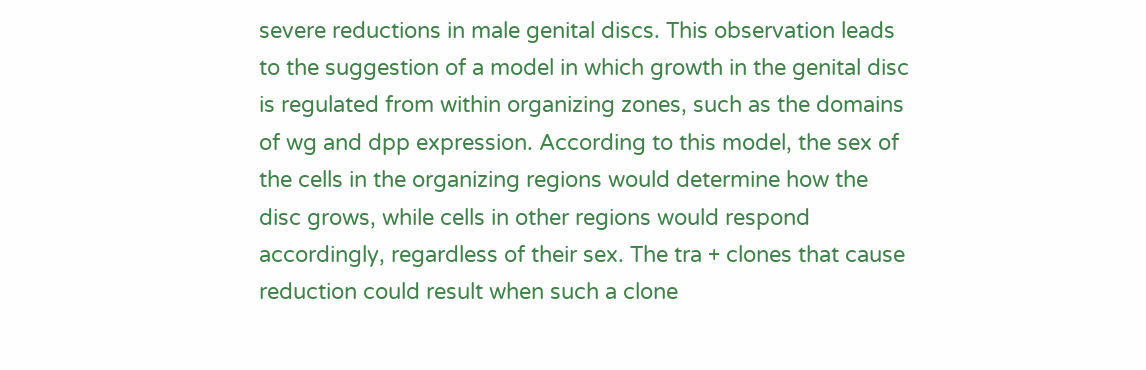severe reductions in male genital discs. This observation leads to the suggestion of a model in which growth in the genital disc is regulated from within organizing zones, such as the domains of wg and dpp expression. According to this model, the sex of the cells in the organizing regions would determine how the disc grows, while cells in other regions would respond accordingly, regardless of their sex. The tra + clones that cause reduction could result when such a clone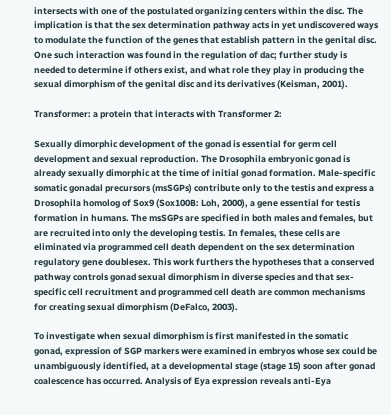intersects with one of the postulated organizing centers within the disc. The implication is that the sex determination pathway acts in yet undiscovered ways to modulate the function of the genes that establish pattern in the genital disc. One such interaction was found in the regulation of dac; further study is needed to determine if others exist, and what role they play in producing the sexual dimorphism of the genital disc and its derivatives (Keisman, 2001).

Transformer: a protein that interacts with Transformer 2:

Sexually dimorphic development of the gonad is essential for germ cell development and sexual reproduction. The Drosophila embryonic gonad is already sexually dimorphic at the time of initial gonad formation. Male-specific somatic gonadal precursors (msSGPs) contribute only to the testis and express a Drosophila homolog of Sox9 (Sox100B: Loh, 2000), a gene essential for testis formation in humans. The msSGPs are specified in both males and females, but are recruited into only the developing testis. In females, these cells are eliminated via programmed cell death dependent on the sex determination regulatory gene doublesex. This work furthers the hypotheses that a conserved pathway controls gonad sexual dimorphism in diverse species and that sex-specific cell recruitment and programmed cell death are common mechanisms for creating sexual dimorphism (DeFalco, 2003).

To investigate when sexual dimorphism is first manifested in the somatic gonad, expression of SGP markers were examined in embryos whose sex could be unambiguously identified, at a developmental stage (stage 15) soon after gonad coalescence has occurred. Analysis of Eya expression reveals anti-Eya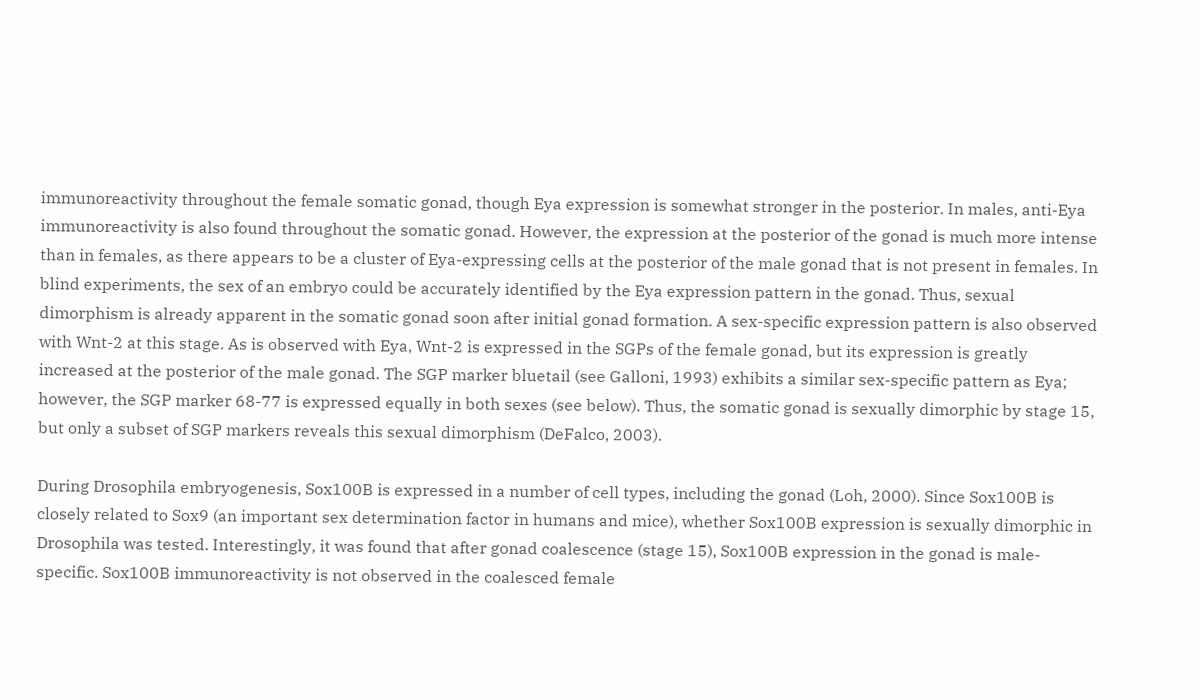immunoreactivity throughout the female somatic gonad, though Eya expression is somewhat stronger in the posterior. In males, anti-Eya immunoreactivity is also found throughout the somatic gonad. However, the expression at the posterior of the gonad is much more intense than in females, as there appears to be a cluster of Eya-expressing cells at the posterior of the male gonad that is not present in females. In blind experiments, the sex of an embryo could be accurately identified by the Eya expression pattern in the gonad. Thus, sexual dimorphism is already apparent in the somatic gonad soon after initial gonad formation. A sex-specific expression pattern is also observed with Wnt-2 at this stage. As is observed with Eya, Wnt-2 is expressed in the SGPs of the female gonad, but its expression is greatly increased at the posterior of the male gonad. The SGP marker bluetail (see Galloni, 1993) exhibits a similar sex-specific pattern as Eya; however, the SGP marker 68-77 is expressed equally in both sexes (see below). Thus, the somatic gonad is sexually dimorphic by stage 15, but only a subset of SGP markers reveals this sexual dimorphism (DeFalco, 2003).

During Drosophila embryogenesis, Sox100B is expressed in a number of cell types, including the gonad (Loh, 2000). Since Sox100B is closely related to Sox9 (an important sex determination factor in humans and mice), whether Sox100B expression is sexually dimorphic in Drosophila was tested. Interestingly, it was found that after gonad coalescence (stage 15), Sox100B expression in the gonad is male-specific. Sox100B immunoreactivity is not observed in the coalesced female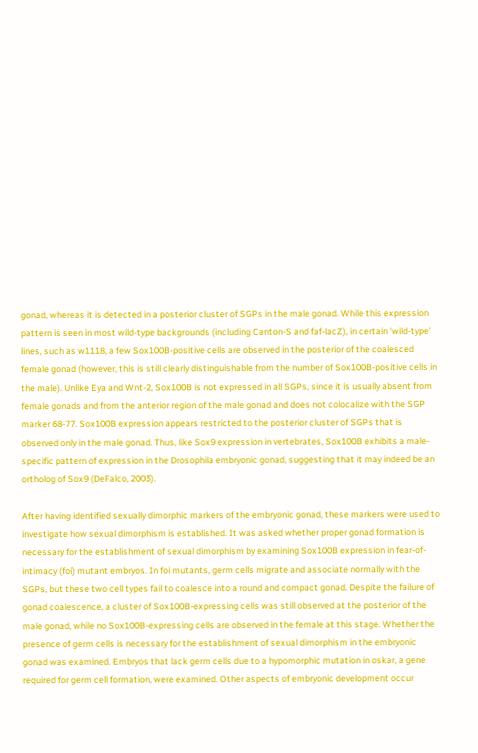gonad, whereas it is detected in a posterior cluster of SGPs in the male gonad. While this expression pattern is seen in most wild-type backgrounds (including Canton-S and faf-lacZ), in certain 'wild-type' lines, such as w1118, a few Sox100B-positive cells are observed in the posterior of the coalesced female gonad (however, this is still clearly distinguishable from the number of Sox100B-positive cells in the male). Unlike Eya and Wnt-2, Sox100B is not expressed in all SGPs, since it is usually absent from female gonads and from the anterior region of the male gonad and does not colocalize with the SGP marker 68-77. Sox100B expression appears restricted to the posterior cluster of SGPs that is observed only in the male gonad. Thus, like Sox9 expression in vertebrates, Sox100B exhibits a male-specific pattern of expression in the Drosophila embryonic gonad, suggesting that it may indeed be an ortholog of Sox9 (DeFalco, 2003).

After having identified sexually dimorphic markers of the embryonic gonad, these markers were used to investigate how sexual dimorphism is established. It was asked whether proper gonad formation is necessary for the establishment of sexual dimorphism by examining Sox100B expression in fear-of-intimacy (foi) mutant embryos. In foi mutants, germ cells migrate and associate normally with the SGPs, but these two cell types fail to coalesce into a round and compact gonad. Despite the failure of gonad coalescence, a cluster of Sox100B-expressing cells was still observed at the posterior of the male gonad, while no Sox100B-expressing cells are observed in the female at this stage. Whether the presence of germ cells is necessary for the establishment of sexual dimorphism in the embryonic gonad was examined. Embryos that lack germ cells due to a hypomorphic mutation in oskar, a gene required for germ cell formation, were examined. Other aspects of embryonic development occur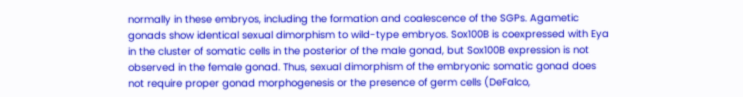normally in these embryos, including the formation and coalescence of the SGPs. Agametic gonads show identical sexual dimorphism to wild-type embryos. Sox100B is coexpressed with Eya in the cluster of somatic cells in the posterior of the male gonad, but Sox100B expression is not observed in the female gonad. Thus, sexual dimorphism of the embryonic somatic gonad does not require proper gonad morphogenesis or the presence of germ cells (DeFalco,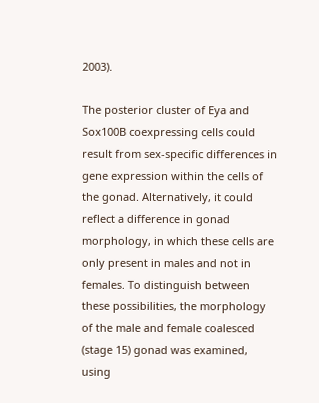2003).

The posterior cluster of Eya and Sox100B coexpressing cells could result from sex-specific differences in gene expression within the cells of the gonad. Alternatively, it could reflect a difference in gonad morphology, in which these cells are only present in males and not in females. To distinguish between these possibilities, the morphology of the male and female coalesced (stage 15) gonad was examined, using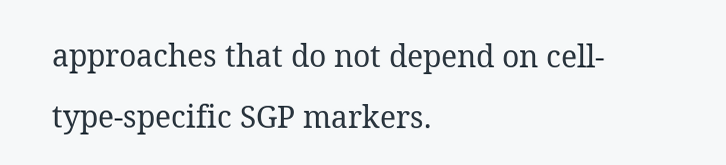approaches that do not depend on cell-type-specific SGP markers.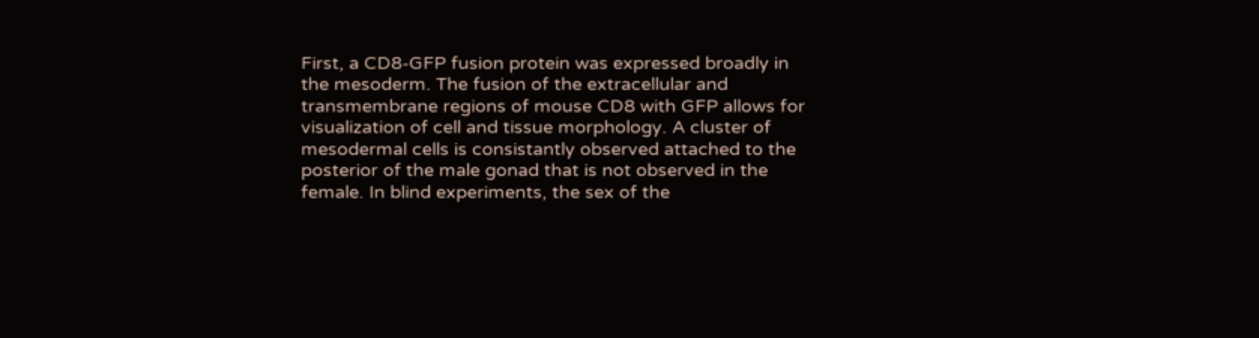First, a CD8-GFP fusion protein was expressed broadly in the mesoderm. The fusion of the extracellular and transmembrane regions of mouse CD8 with GFP allows for visualization of cell and tissue morphology. A cluster of mesodermal cells is consistantly observed attached to the posterior of the male gonad that is not observed in the female. In blind experiments, the sex of the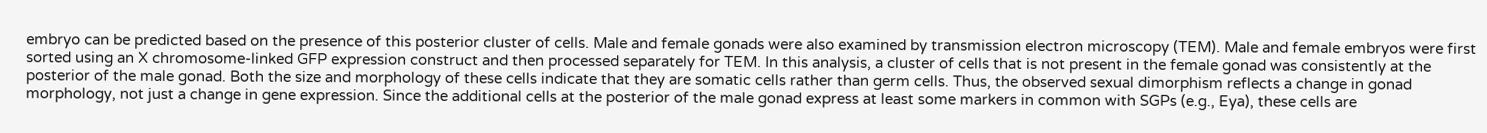embryo can be predicted based on the presence of this posterior cluster of cells. Male and female gonads were also examined by transmission electron microscopy (TEM). Male and female embryos were first sorted using an X chromosome-linked GFP expression construct and then processed separately for TEM. In this analysis, a cluster of cells that is not present in the female gonad was consistently at the posterior of the male gonad. Both the size and morphology of these cells indicate that they are somatic cells rather than germ cells. Thus, the observed sexual dimorphism reflects a change in gonad morphology, not just a change in gene expression. Since the additional cells at the posterior of the male gonad express at least some markers in common with SGPs (e.g., Eya), these cells are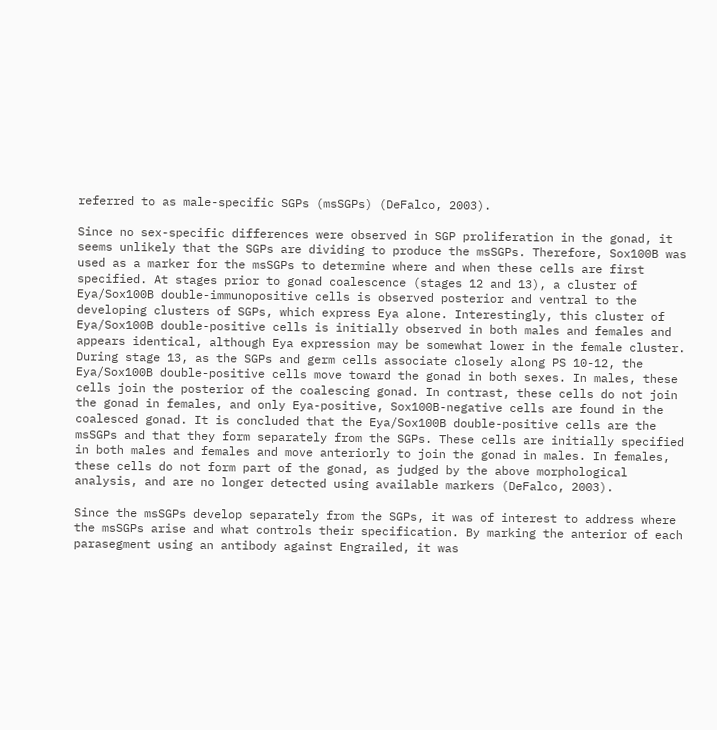referred to as male-specific SGPs (msSGPs) (DeFalco, 2003).

Since no sex-specific differences were observed in SGP proliferation in the gonad, it seems unlikely that the SGPs are dividing to produce the msSGPs. Therefore, Sox100B was used as a marker for the msSGPs to determine where and when these cells are first specified. At stages prior to gonad coalescence (stages 12 and 13), a cluster of Eya/Sox100B double-immunopositive cells is observed posterior and ventral to the developing clusters of SGPs, which express Eya alone. Interestingly, this cluster of Eya/Sox100B double-positive cells is initially observed in both males and females and appears identical, although Eya expression may be somewhat lower in the female cluster. During stage 13, as the SGPs and germ cells associate closely along PS 10-12, the Eya/Sox100B double-positive cells move toward the gonad in both sexes. In males, these cells join the posterior of the coalescing gonad. In contrast, these cells do not join the gonad in females, and only Eya-positive, Sox100B-negative cells are found in the coalesced gonad. It is concluded that the Eya/Sox100B double-positive cells are the msSGPs and that they form separately from the SGPs. These cells are initially specified in both males and females and move anteriorly to join the gonad in males. In females, these cells do not form part of the gonad, as judged by the above morphological analysis, and are no longer detected using available markers (DeFalco, 2003).

Since the msSGPs develop separately from the SGPs, it was of interest to address where the msSGPs arise and what controls their specification. By marking the anterior of each parasegment using an antibody against Engrailed, it was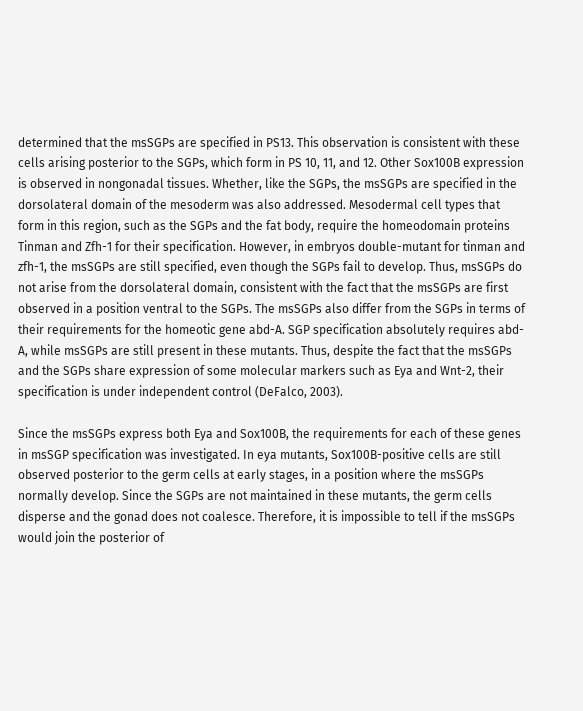determined that the msSGPs are specified in PS13. This observation is consistent with these cells arising posterior to the SGPs, which form in PS 10, 11, and 12. Other Sox100B expression is observed in nongonadal tissues. Whether, like the SGPs, the msSGPs are specified in the dorsolateral domain of the mesoderm was also addressed. Mesodermal cell types that form in this region, such as the SGPs and the fat body, require the homeodomain proteins Tinman and Zfh-1 for their specification. However, in embryos double-mutant for tinman and zfh-1, the msSGPs are still specified, even though the SGPs fail to develop. Thus, msSGPs do not arise from the dorsolateral domain, consistent with the fact that the msSGPs are first observed in a position ventral to the SGPs. The msSGPs also differ from the SGPs in terms of their requirements for the homeotic gene abd-A. SGP specification absolutely requires abd-A, while msSGPs are still present in these mutants. Thus, despite the fact that the msSGPs and the SGPs share expression of some molecular markers such as Eya and Wnt-2, their specification is under independent control (DeFalco, 2003).

Since the msSGPs express both Eya and Sox100B, the requirements for each of these genes in msSGP specification was investigated. In eya mutants, Sox100B-positive cells are still observed posterior to the germ cells at early stages, in a position where the msSGPs normally develop. Since the SGPs are not maintained in these mutants, the germ cells disperse and the gonad does not coalesce. Therefore, it is impossible to tell if the msSGPs would join the posterior of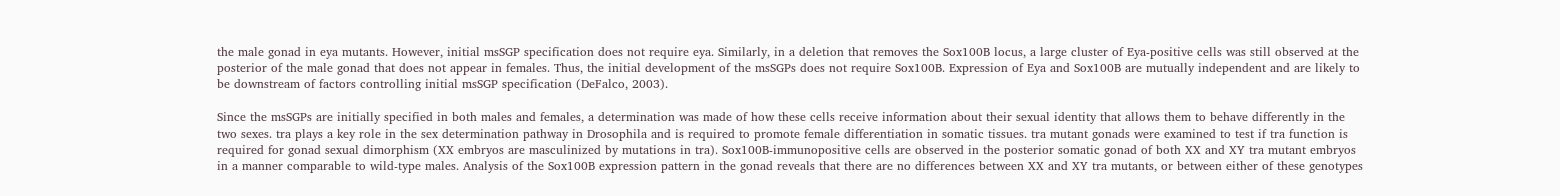the male gonad in eya mutants. However, initial msSGP specification does not require eya. Similarly, in a deletion that removes the Sox100B locus, a large cluster of Eya-positive cells was still observed at the posterior of the male gonad that does not appear in females. Thus, the initial development of the msSGPs does not require Sox100B. Expression of Eya and Sox100B are mutually independent and are likely to be downstream of factors controlling initial msSGP specification (DeFalco, 2003).

Since the msSGPs are initially specified in both males and females, a determination was made of how these cells receive information about their sexual identity that allows them to behave differently in the two sexes. tra plays a key role in the sex determination pathway in Drosophila and is required to promote female differentiation in somatic tissues. tra mutant gonads were examined to test if tra function is required for gonad sexual dimorphism (XX embryos are masculinized by mutations in tra). Sox100B-immunopositive cells are observed in the posterior somatic gonad of both XX and XY tra mutant embryos in a manner comparable to wild-type males. Analysis of the Sox100B expression pattern in the gonad reveals that there are no differences between XX and XY tra mutants, or between either of these genotypes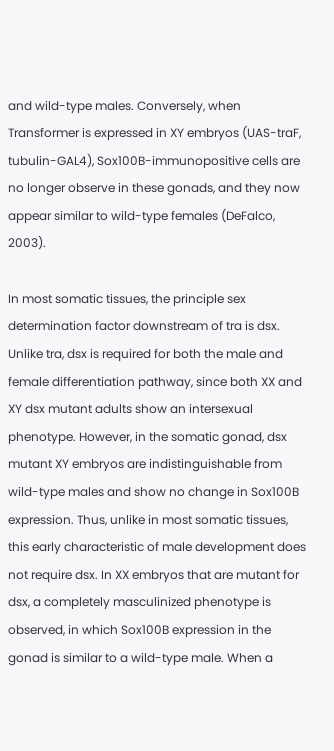and wild-type males. Conversely, when Transformer is expressed in XY embryos (UAS-traF, tubulin-GAL4), Sox100B-immunopositive cells are no longer observe in these gonads, and they now appear similar to wild-type females (DeFalco, 2003).

In most somatic tissues, the principle sex determination factor downstream of tra is dsx. Unlike tra, dsx is required for both the male and female differentiation pathway, since both XX and XY dsx mutant adults show an intersexual phenotype. However, in the somatic gonad, dsx mutant XY embryos are indistinguishable from wild-type males and show no change in Sox100B expression. Thus, unlike in most somatic tissues, this early characteristic of male development does not require dsx. In XX embryos that are mutant for dsx, a completely masculinized phenotype is observed, in which Sox100B expression in the gonad is similar to a wild-type male. When a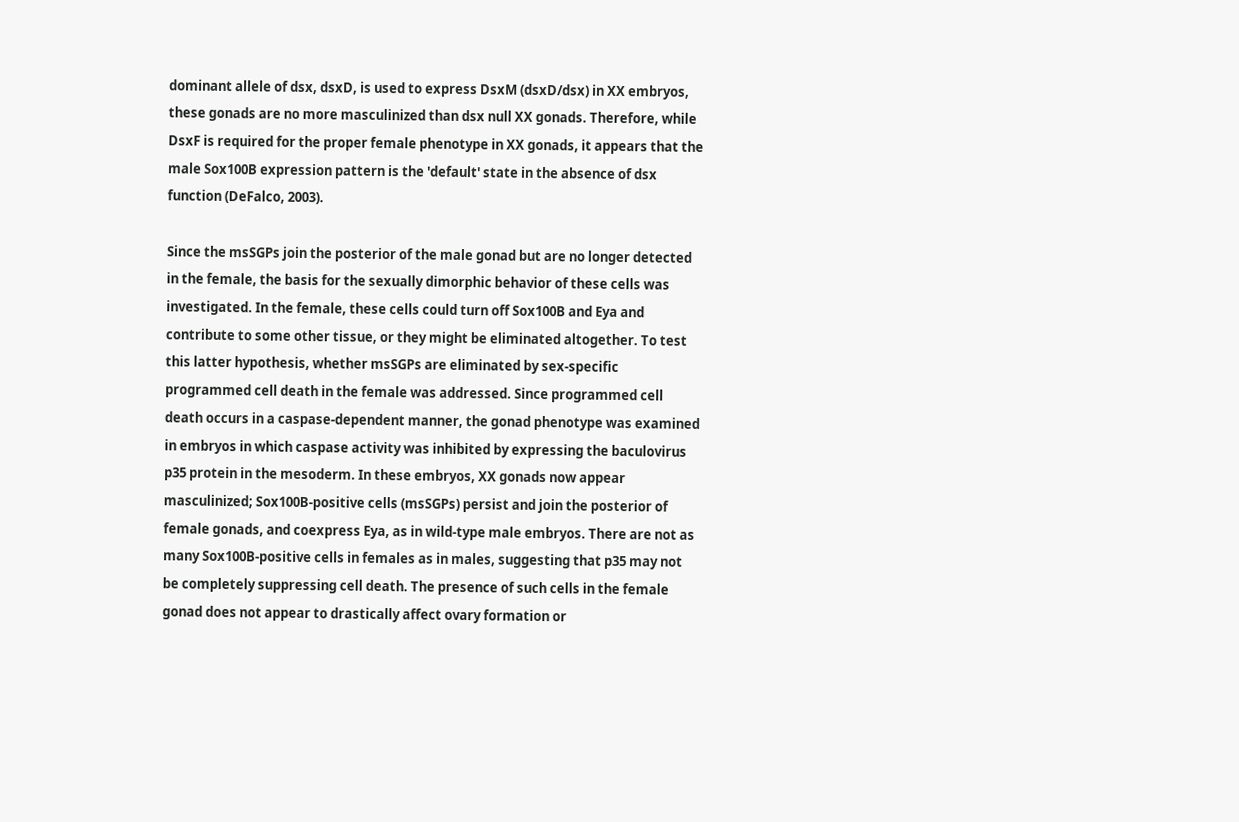dominant allele of dsx, dsxD, is used to express DsxM (dsxD/dsx) in XX embryos, these gonads are no more masculinized than dsx null XX gonads. Therefore, while DsxF is required for the proper female phenotype in XX gonads, it appears that the male Sox100B expression pattern is the 'default' state in the absence of dsx function (DeFalco, 2003).

Since the msSGPs join the posterior of the male gonad but are no longer detected in the female, the basis for the sexually dimorphic behavior of these cells was investigated. In the female, these cells could turn off Sox100B and Eya and contribute to some other tissue, or they might be eliminated altogether. To test this latter hypothesis, whether msSGPs are eliminated by sex-specific programmed cell death in the female was addressed. Since programmed cell death occurs in a caspase-dependent manner, the gonad phenotype was examined in embryos in which caspase activity was inhibited by expressing the baculovirus p35 protein in the mesoderm. In these embryos, XX gonads now appear masculinized; Sox100B-positive cells (msSGPs) persist and join the posterior of female gonads, and coexpress Eya, as in wild-type male embryos. There are not as many Sox100B-positive cells in females as in males, suggesting that p35 may not be completely suppressing cell death. The presence of such cells in the female gonad does not appear to drastically affect ovary formation or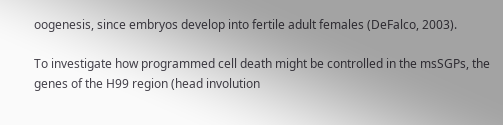oogenesis, since embryos develop into fertile adult females (DeFalco, 2003).

To investigate how programmed cell death might be controlled in the msSGPs, the genes of the H99 region (head involution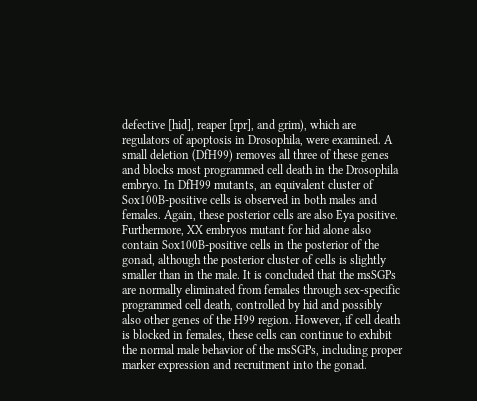defective [hid], reaper [rpr], and grim), which are regulators of apoptosis in Drosophila, were examined. A small deletion (DfH99) removes all three of these genes and blocks most programmed cell death in the Drosophila embryo. In DfH99 mutants, an equivalent cluster of Sox100B-positive cells is observed in both males and females. Again, these posterior cells are also Eya positive. Furthermore, XX embryos mutant for hid alone also contain Sox100B-positive cells in the posterior of the gonad, although the posterior cluster of cells is slightly smaller than in the male. It is concluded that the msSGPs are normally eliminated from females through sex-specific programmed cell death, controlled by hid and possibly also other genes of the H99 region. However, if cell death is blocked in females, these cells can continue to exhibit the normal male behavior of the msSGPs, including proper marker expression and recruitment into the gonad.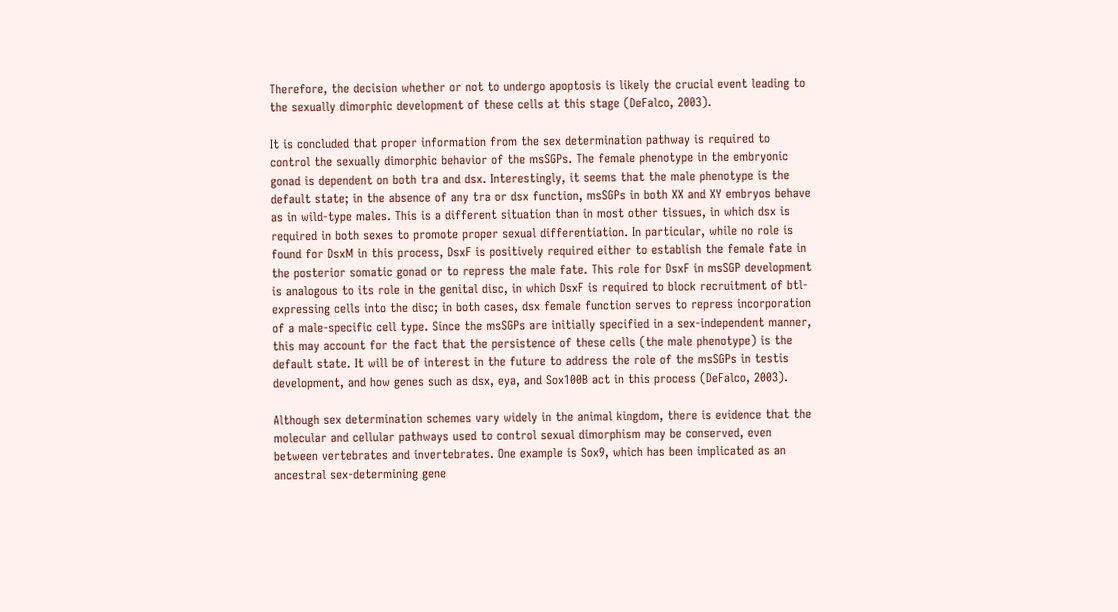Therefore, the decision whether or not to undergo apoptosis is likely the crucial event leading to the sexually dimorphic development of these cells at this stage (DeFalco, 2003).

It is concluded that proper information from the sex determination pathway is required to control the sexually dimorphic behavior of the msSGPs. The female phenotype in the embryonic gonad is dependent on both tra and dsx. Interestingly, it seems that the male phenotype is the default state; in the absence of any tra or dsx function, msSGPs in both XX and XY embryos behave as in wild-type males. This is a different situation than in most other tissues, in which dsx is required in both sexes to promote proper sexual differentiation. In particular, while no role is found for DsxM in this process, DsxF is positively required either to establish the female fate in the posterior somatic gonad or to repress the male fate. This role for DsxF in msSGP development is analogous to its role in the genital disc, in which DsxF is required to block recruitment of btl-expressing cells into the disc; in both cases, dsx female function serves to repress incorporation of a male-specific cell type. Since the msSGPs are initially specified in a sex-independent manner, this may account for the fact that the persistence of these cells (the male phenotype) is the default state. It will be of interest in the future to address the role of the msSGPs in testis development, and how genes such as dsx, eya, and Sox100B act in this process (DeFalco, 2003).

Although sex determination schemes vary widely in the animal kingdom, there is evidence that the molecular and cellular pathways used to control sexual dimorphism may be conserved, even between vertebrates and invertebrates. One example is Sox9, which has been implicated as an ancestral sex-determining gene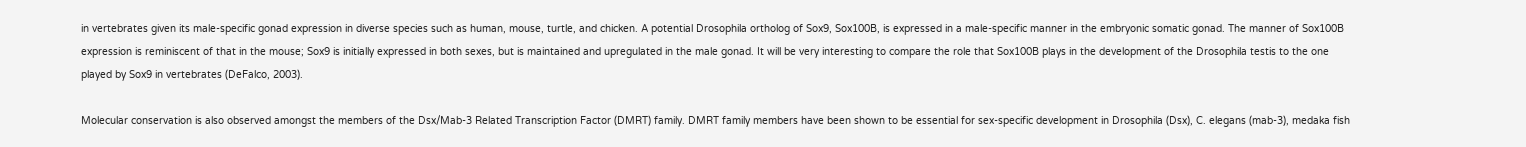in vertebrates given its male-specific gonad expression in diverse species such as human, mouse, turtle, and chicken. A potential Drosophila ortholog of Sox9, Sox100B, is expressed in a male-specific manner in the embryonic somatic gonad. The manner of Sox100B expression is reminiscent of that in the mouse; Sox9 is initially expressed in both sexes, but is maintained and upregulated in the male gonad. It will be very interesting to compare the role that Sox100B plays in the development of the Drosophila testis to the one played by Sox9 in vertebrates (DeFalco, 2003).

Molecular conservation is also observed amongst the members of the Dsx/Mab-3 Related Transcription Factor (DMRT) family. DMRT family members have been shown to be essential for sex-specific development in Drosophila (Dsx), C. elegans (mab-3), medaka fish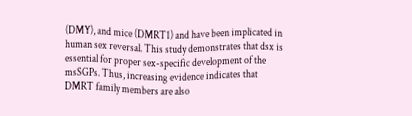(DMY), and mice (DMRT1) and have been implicated in human sex reversal. This study demonstrates that dsx is essential for proper sex-specific development of the msSGPs. Thus, increasing evidence indicates that DMRT family members are also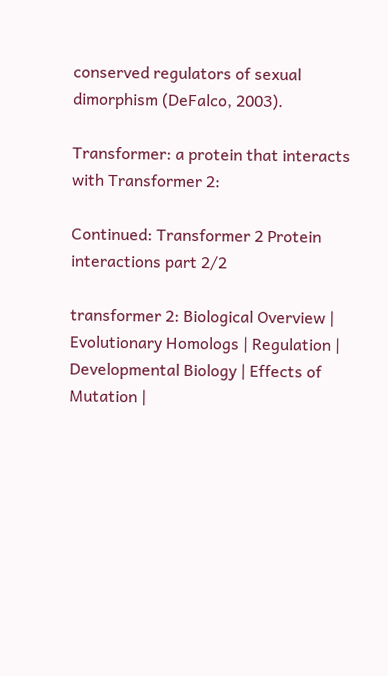conserved regulators of sexual dimorphism (DeFalco, 2003).

Transformer: a protein that interacts with Transformer 2:

Continued: Transformer 2 Protein interactions part 2/2

transformer 2: Biological Overview | Evolutionary Homologs | Regulation | Developmental Biology | Effects of Mutation |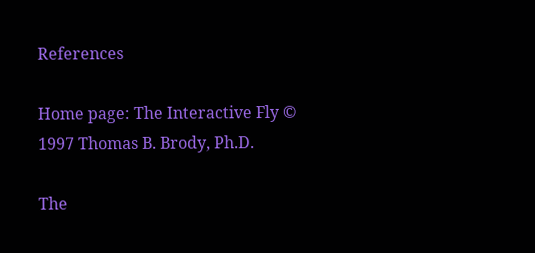References

Home page: The Interactive Fly © 1997 Thomas B. Brody, Ph.D.

The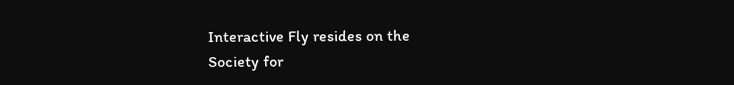Interactive Fly resides on the
Society for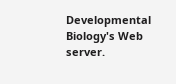Developmental Biology's Web server.